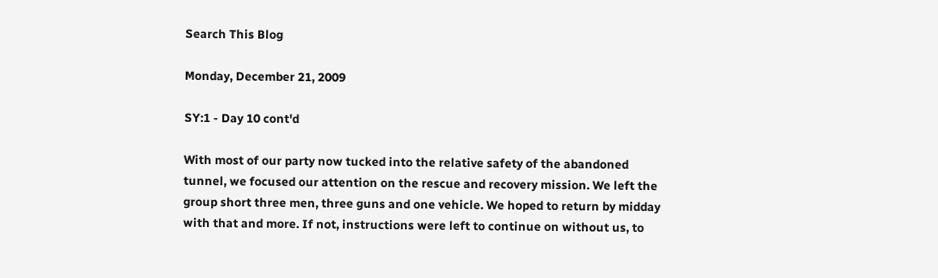Search This Blog

Monday, December 21, 2009

SY:1 - Day 10 cont'd

With most of our party now tucked into the relative safety of the abandoned tunnel, we focused our attention on the rescue and recovery mission. We left the group short three men, three guns and one vehicle. We hoped to return by midday with that and more. If not, instructions were left to continue on without us, to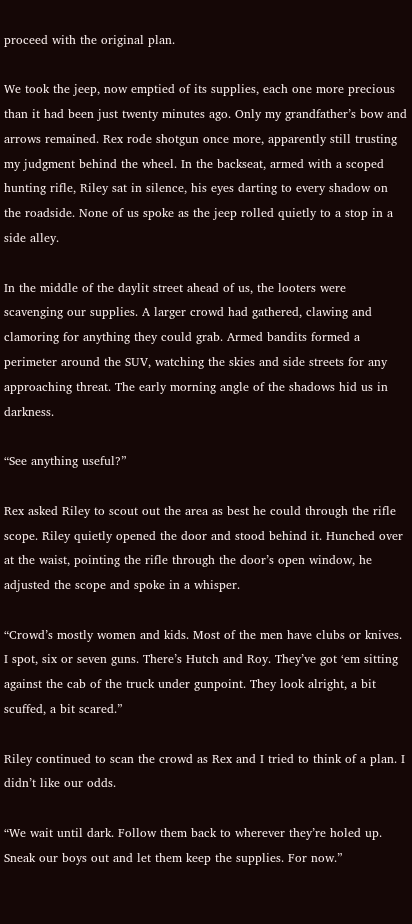proceed with the original plan.

We took the jeep, now emptied of its supplies, each one more precious than it had been just twenty minutes ago. Only my grandfather’s bow and arrows remained. Rex rode shotgun once more, apparently still trusting my judgment behind the wheel. In the backseat, armed with a scoped hunting rifle, Riley sat in silence, his eyes darting to every shadow on the roadside. None of us spoke as the jeep rolled quietly to a stop in a side alley.

In the middle of the daylit street ahead of us, the looters were scavenging our supplies. A larger crowd had gathered, clawing and clamoring for anything they could grab. Armed bandits formed a perimeter around the SUV, watching the skies and side streets for any approaching threat. The early morning angle of the shadows hid us in darkness.

“See anything useful?”

Rex asked Riley to scout out the area as best he could through the rifle scope. Riley quietly opened the door and stood behind it. Hunched over at the waist, pointing the rifle through the door’s open window, he adjusted the scope and spoke in a whisper.

“Crowd’s mostly women and kids. Most of the men have clubs or knives. I spot, six or seven guns. There’s Hutch and Roy. They’ve got ‘em sitting against the cab of the truck under gunpoint. They look alright, a bit scuffed, a bit scared.”

Riley continued to scan the crowd as Rex and I tried to think of a plan. I didn’t like our odds.

“We wait until dark. Follow them back to wherever they’re holed up. Sneak our boys out and let them keep the supplies. For now.”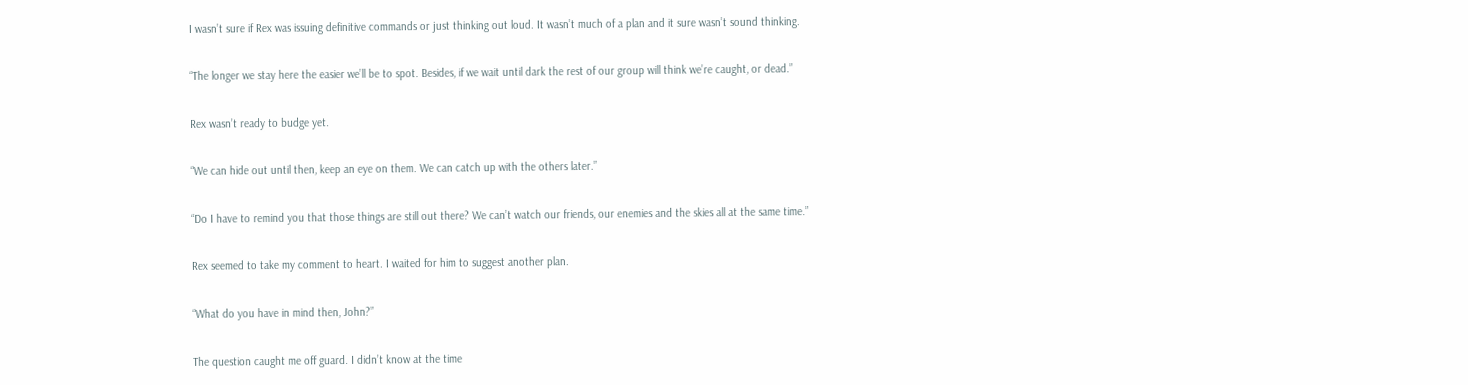I wasn’t sure if Rex was issuing definitive commands or just thinking out loud. It wasn’t much of a plan and it sure wasn’t sound thinking.

“The longer we stay here the easier we’ll be to spot. Besides, if we wait until dark the rest of our group will think we’re caught, or dead.”

Rex wasn’t ready to budge yet.

“We can hide out until then, keep an eye on them. We can catch up with the others later.”

“Do I have to remind you that those things are still out there? We can’t watch our friends, our enemies and the skies all at the same time.”

Rex seemed to take my comment to heart. I waited for him to suggest another plan.

“What do you have in mind then, John?”

The question caught me off guard. I didn’t know at the time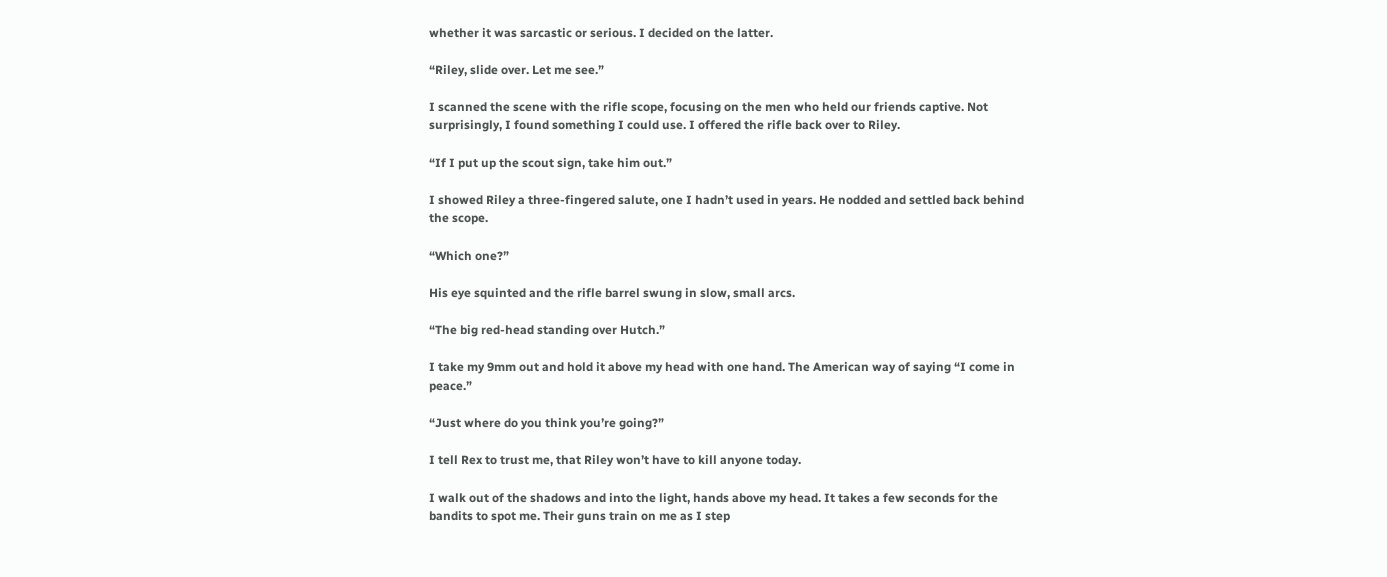whether it was sarcastic or serious. I decided on the latter.

“Riley, slide over. Let me see.”

I scanned the scene with the rifle scope, focusing on the men who held our friends captive. Not surprisingly, I found something I could use. I offered the rifle back over to Riley.

“If I put up the scout sign, take him out.”

I showed Riley a three-fingered salute, one I hadn’t used in years. He nodded and settled back behind the scope.

“Which one?”

His eye squinted and the rifle barrel swung in slow, small arcs.

“The big red-head standing over Hutch.”

I take my 9mm out and hold it above my head with one hand. The American way of saying “I come in peace.”

“Just where do you think you’re going?”

I tell Rex to trust me, that Riley won’t have to kill anyone today.

I walk out of the shadows and into the light, hands above my head. It takes a few seconds for the bandits to spot me. Their guns train on me as I step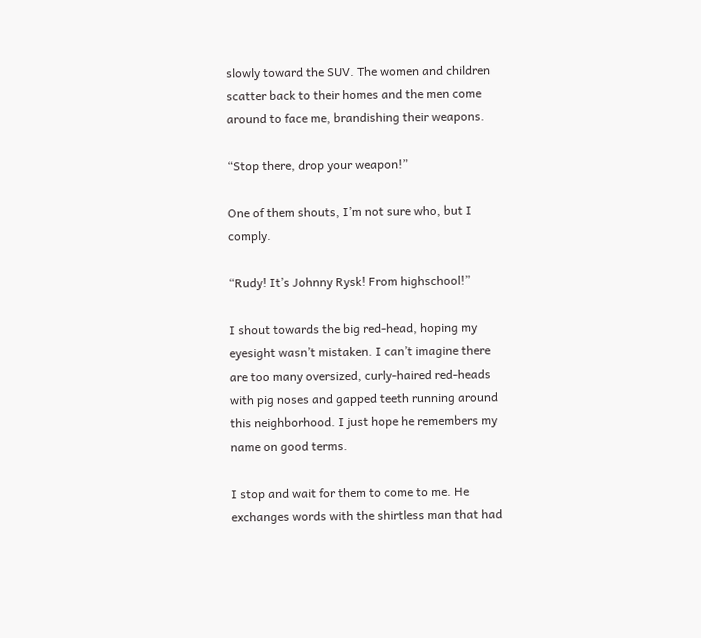slowly toward the SUV. The women and children scatter back to their homes and the men come around to face me, brandishing their weapons.

“Stop there, drop your weapon!”

One of them shouts, I’m not sure who, but I comply.

“Rudy! It’s Johnny Rysk! From highschool!”

I shout towards the big red-head, hoping my eyesight wasn’t mistaken. I can’t imagine there are too many oversized, curly-haired red-heads with pig noses and gapped teeth running around this neighborhood. I just hope he remembers my name on good terms.

I stop and wait for them to come to me. He exchanges words with the shirtless man that had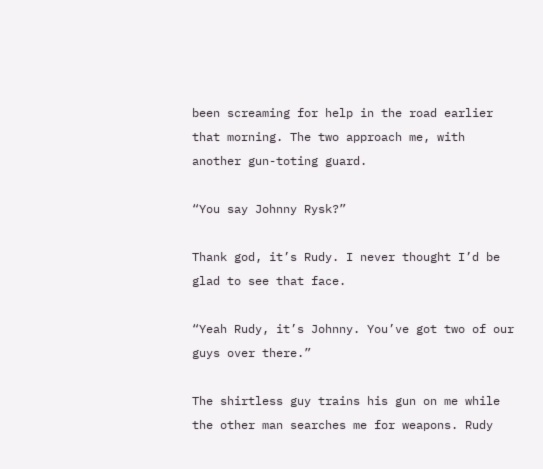been screaming for help in the road earlier that morning. The two approach me, with another gun-toting guard.

“You say Johnny Rysk?”

Thank god, it’s Rudy. I never thought I’d be glad to see that face.

“Yeah Rudy, it’s Johnny. You’ve got two of our guys over there.”

The shirtless guy trains his gun on me while the other man searches me for weapons. Rudy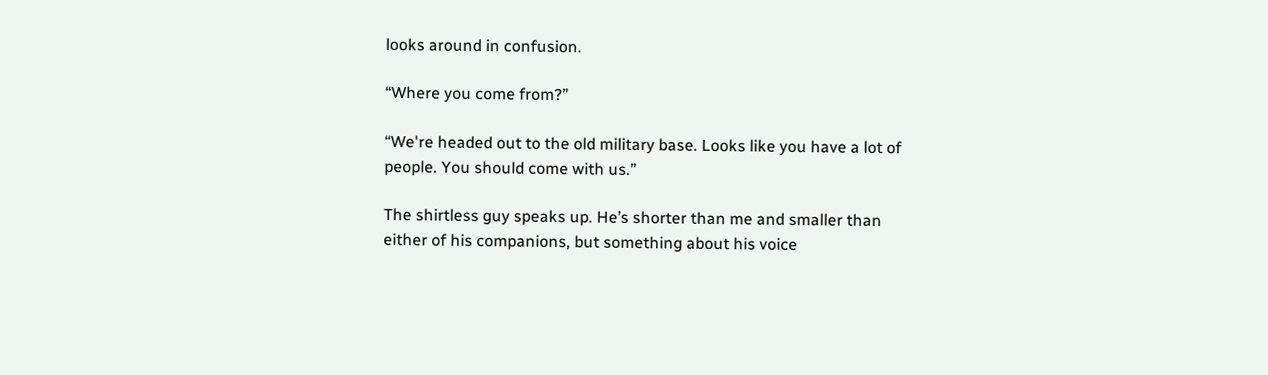looks around in confusion.

“Where you come from?”

“We're headed out to the old military base. Looks like you have a lot of people. You should come with us.”

The shirtless guy speaks up. He’s shorter than me and smaller than either of his companions, but something about his voice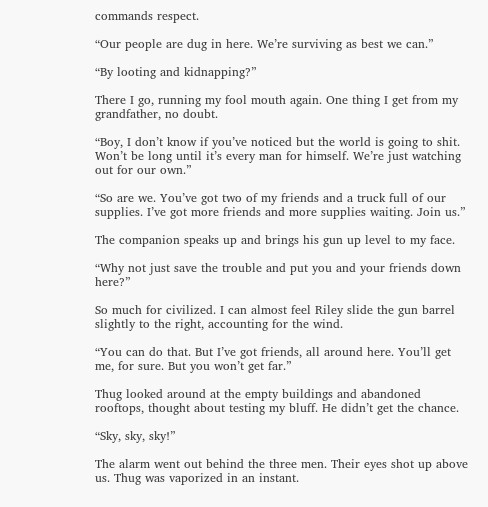commands respect.

“Our people are dug in here. We’re surviving as best we can.”

“By looting and kidnapping?”

There I go, running my fool mouth again. One thing I get from my grandfather, no doubt.

“Boy, I don’t know if you’ve noticed but the world is going to shit. Won’t be long until it’s every man for himself. We’re just watching out for our own.”

“So are we. You’ve got two of my friends and a truck full of our supplies. I’ve got more friends and more supplies waiting. Join us.”

The companion speaks up and brings his gun up level to my face.

“Why not just save the trouble and put you and your friends down here?”

So much for civilized. I can almost feel Riley slide the gun barrel slightly to the right, accounting for the wind.

“You can do that. But I’ve got friends, all around here. You’ll get me, for sure. But you won’t get far.”

Thug looked around at the empty buildings and abandoned rooftops, thought about testing my bluff. He didn’t get the chance.

“Sky, sky, sky!”

The alarm went out behind the three men. Their eyes shot up above us. Thug was vaporized in an instant.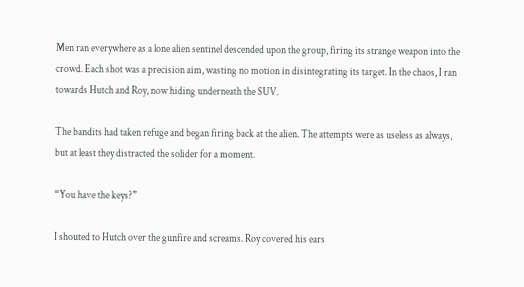Men ran everywhere as a lone alien sentinel descended upon the group, firing its strange weapon into the crowd. Each shot was a precision aim, wasting no motion in disintegrating its target. In the chaos, I ran towards Hutch and Roy, now hiding underneath the SUV.

The bandits had taken refuge and began firing back at the alien. The attempts were as useless as always, but at least they distracted the solider for a moment.

“You have the keys?”

I shouted to Hutch over the gunfire and screams. Roy covered his ears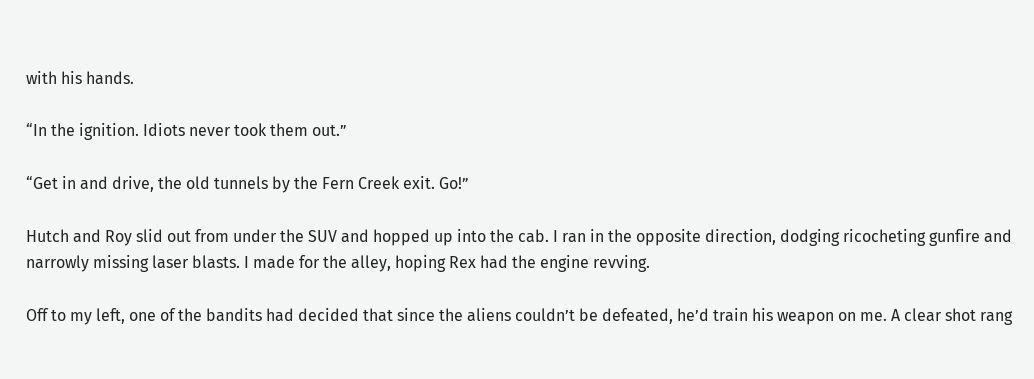with his hands.

“In the ignition. Idiots never took them out.”

“Get in and drive, the old tunnels by the Fern Creek exit. Go!”

Hutch and Roy slid out from under the SUV and hopped up into the cab. I ran in the opposite direction, dodging ricocheting gunfire and narrowly missing laser blasts. I made for the alley, hoping Rex had the engine revving.

Off to my left, one of the bandits had decided that since the aliens couldn’t be defeated, he’d train his weapon on me. A clear shot rang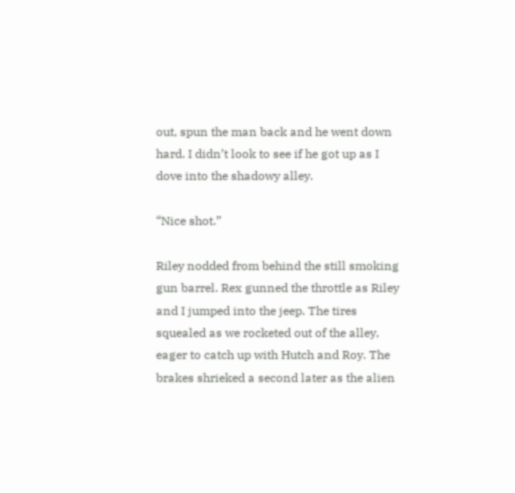out, spun the man back and he went down hard. I didn’t look to see if he got up as I dove into the shadowy alley.

“Nice shot.”

Riley nodded from behind the still smoking gun barrel. Rex gunned the throttle as Riley and I jumped into the jeep. The tires squealed as we rocketed out of the alley, eager to catch up with Hutch and Roy. The brakes shrieked a second later as the alien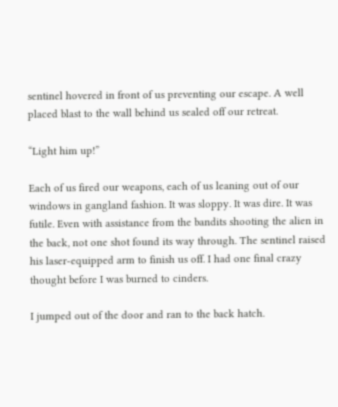sentinel hovered in front of us preventing our escape. A well placed blast to the wall behind us sealed off our retreat.

“Light him up!”

Each of us fired our weapons, each of us leaning out of our windows in gangland fashion. It was sloppy. It was dire. It was futile. Even with assistance from the bandits shooting the alien in the back, not one shot found its way through. The sentinel raised his laser-equipped arm to finish us off. I had one final crazy thought before I was burned to cinders.

I jumped out of the door and ran to the back hatch.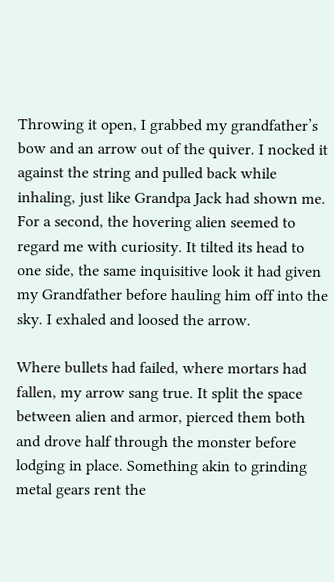Throwing it open, I grabbed my grandfather’s bow and an arrow out of the quiver. I nocked it against the string and pulled back while inhaling, just like Grandpa Jack had shown me. For a second, the hovering alien seemed to regard me with curiosity. It tilted its head to one side, the same inquisitive look it had given my Grandfather before hauling him off into the sky. I exhaled and loosed the arrow.

Where bullets had failed, where mortars had fallen, my arrow sang true. It split the space between alien and armor, pierced them both and drove half through the monster before lodging in place. Something akin to grinding metal gears rent the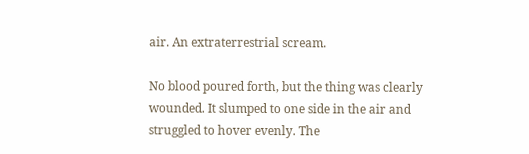air. An extraterrestrial scream.

No blood poured forth, but the thing was clearly wounded. It slumped to one side in the air and struggled to hover evenly. The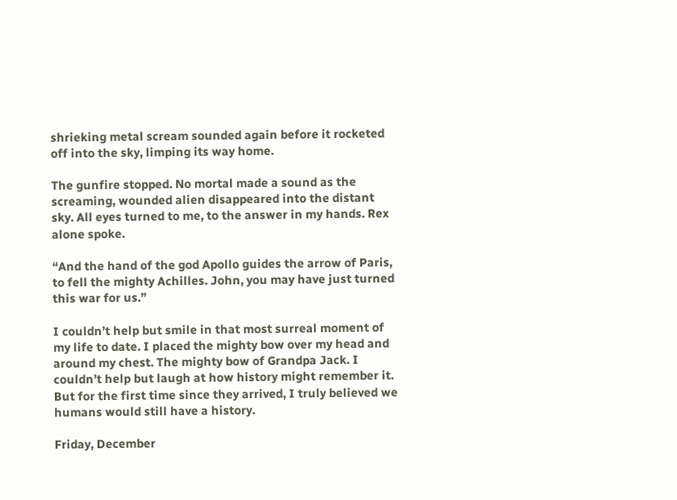shrieking metal scream sounded again before it rocketed off into the sky, limping its way home.

The gunfire stopped. No mortal made a sound as the screaming, wounded alien disappeared into the distant sky. All eyes turned to me, to the answer in my hands. Rex alone spoke.

“And the hand of the god Apollo guides the arrow of Paris, to fell the mighty Achilles. John, you may have just turned this war for us.”

I couldn’t help but smile in that most surreal moment of my life to date. I placed the mighty bow over my head and around my chest. The mighty bow of Grandpa Jack. I couldn’t help but laugh at how history might remember it. But for the first time since they arrived, I truly believed we humans would still have a history.

Friday, December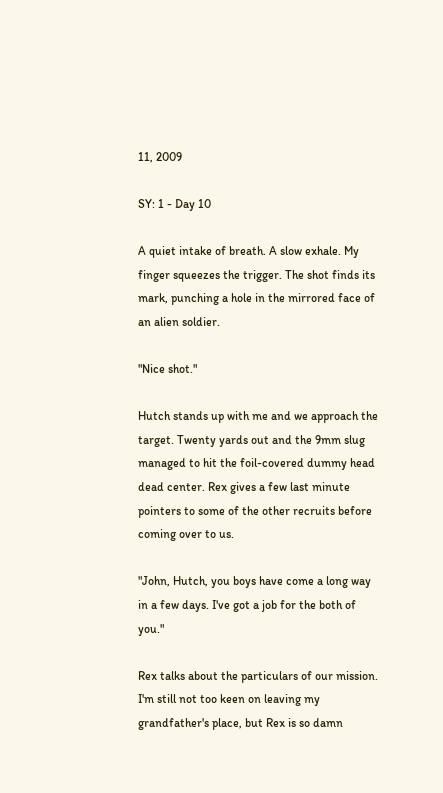11, 2009

SY: 1 - Day 10

A quiet intake of breath. A slow exhale. My finger squeezes the trigger. The shot finds its mark, punching a hole in the mirrored face of an alien soldier.

"Nice shot."

Hutch stands up with me and we approach the target. Twenty yards out and the 9mm slug managed to hit the foil-covered dummy head dead center. Rex gives a few last minute pointers to some of the other recruits before coming over to us.

"John, Hutch, you boys have come a long way in a few days. I've got a job for the both of you."

Rex talks about the particulars of our mission. I'm still not too keen on leaving my grandfather's place, but Rex is so damn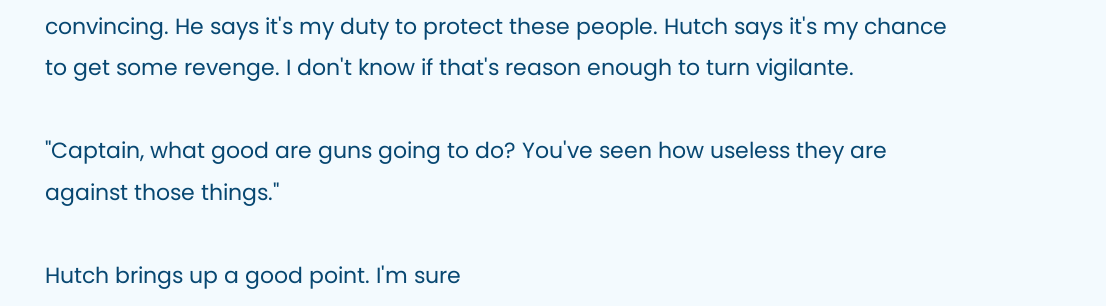convincing. He says it's my duty to protect these people. Hutch says it's my chance to get some revenge. I don't know if that's reason enough to turn vigilante.

"Captain, what good are guns going to do? You've seen how useless they are against those things."

Hutch brings up a good point. I'm sure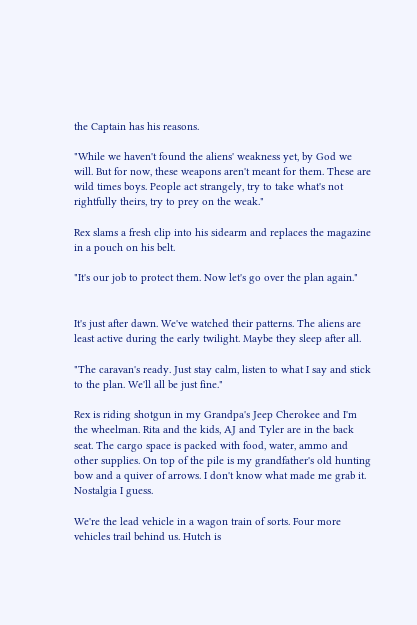the Captain has his reasons.

"While we haven't found the aliens' weakness yet, by God we will. But for now, these weapons aren't meant for them. These are wild times boys. People act strangely, try to take what's not rightfully theirs, try to prey on the weak."

Rex slams a fresh clip into his sidearm and replaces the magazine in a pouch on his belt.

"It's our job to protect them. Now let's go over the plan again."


It's just after dawn. We've watched their patterns. The aliens are least active during the early twilight. Maybe they sleep after all.

"The caravan's ready. Just stay calm, listen to what I say and stick to the plan. We'll all be just fine."

Rex is riding shotgun in my Grandpa's Jeep Cherokee and I'm the wheelman. Rita and the kids, AJ and Tyler are in the back seat. The cargo space is packed with food, water, ammo and other supplies. On top of the pile is my grandfather's old hunting bow and a quiver of arrows. I don't know what made me grab it. Nostalgia I guess.

We're the lead vehicle in a wagon train of sorts. Four more vehicles trail behind us. Hutch is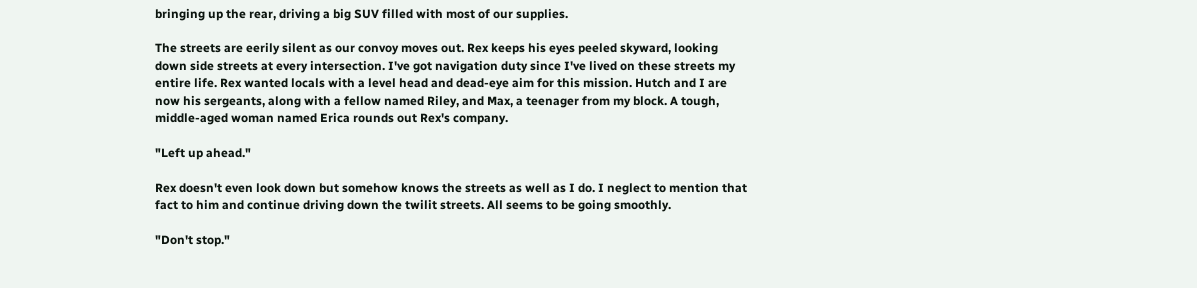bringing up the rear, driving a big SUV filled with most of our supplies.

The streets are eerily silent as our convoy moves out. Rex keeps his eyes peeled skyward, looking down side streets at every intersection. I've got navigation duty since I've lived on these streets my entire life. Rex wanted locals with a level head and dead-eye aim for this mission. Hutch and I are now his sergeants, along with a fellow named Riley, and Max, a teenager from my block. A tough, middle-aged woman named Erica rounds out Rex's company.

"Left up ahead."

Rex doesn't even look down but somehow knows the streets as well as I do. I neglect to mention that fact to him and continue driving down the twilit streets. All seems to be going smoothly.

"Don't stop."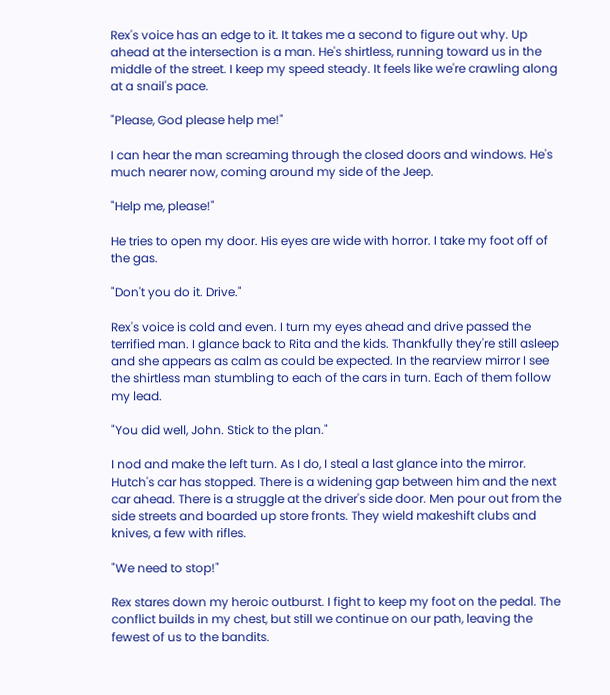Rex's voice has an edge to it. It takes me a second to figure out why. Up ahead at the intersection is a man. He's shirtless, running toward us in the middle of the street. I keep my speed steady. It feels like we're crawling along at a snail's pace.

"Please, God please help me!"

I can hear the man screaming through the closed doors and windows. He's much nearer now, coming around my side of the Jeep.

"Help me, please!"

He tries to open my door. His eyes are wide with horror. I take my foot off of the gas.

"Don't you do it. Drive."

Rex's voice is cold and even. I turn my eyes ahead and drive passed the terrified man. I glance back to Rita and the kids. Thankfully they're still asleep and she appears as calm as could be expected. In the rearview mirror I see the shirtless man stumbling to each of the cars in turn. Each of them follow my lead.

"You did well, John. Stick to the plan."

I nod and make the left turn. As I do, I steal a last glance into the mirror. Hutch's car has stopped. There is a widening gap between him and the next car ahead. There is a struggle at the driver's side door. Men pour out from the side streets and boarded up store fronts. They wield makeshift clubs and knives, a few with rifles.

"We need to stop!"

Rex stares down my heroic outburst. I fight to keep my foot on the pedal. The conflict builds in my chest, but still we continue on our path, leaving the fewest of us to the bandits.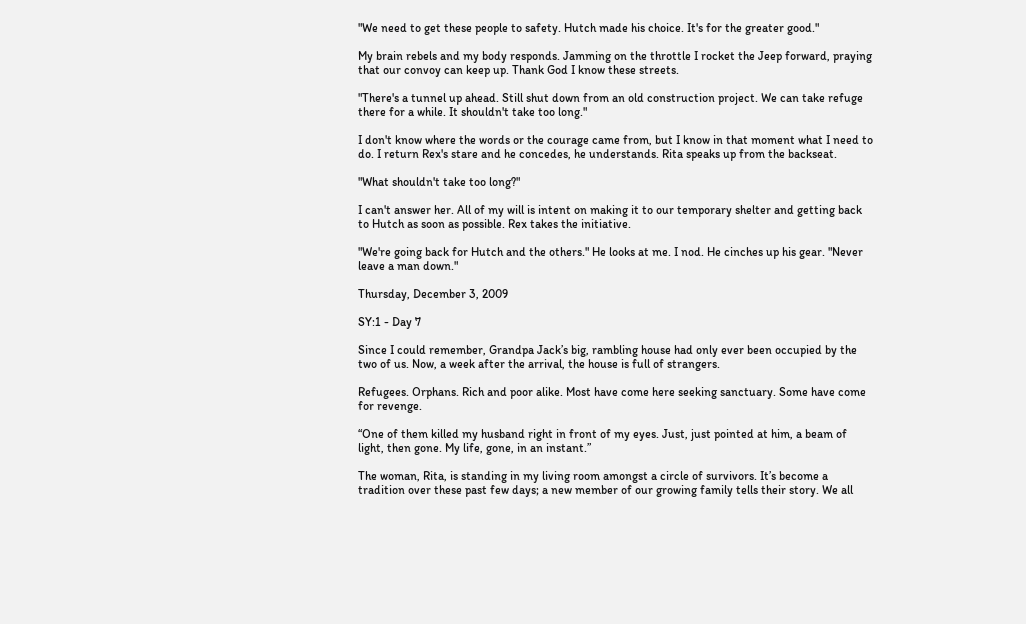"We need to get these people to safety. Hutch made his choice. It's for the greater good."

My brain rebels and my body responds. Jamming on the throttle I rocket the Jeep forward, praying that our convoy can keep up. Thank God I know these streets.

"There's a tunnel up ahead. Still shut down from an old construction project. We can take refuge there for a while. It shouldn't take too long."

I don't know where the words or the courage came from, but I know in that moment what I need to do. I return Rex's stare and he concedes, he understands. Rita speaks up from the backseat.

"What shouldn't take too long?"

I can't answer her. All of my will is intent on making it to our temporary shelter and getting back to Hutch as soon as possible. Rex takes the initiative.

"We're going back for Hutch and the others." He looks at me. I nod. He cinches up his gear. "Never leave a man down."

Thursday, December 3, 2009

SY:1 - Day 7

Since I could remember, Grandpa Jack’s big, rambling house had only ever been occupied by the two of us. Now, a week after the arrival, the house is full of strangers.

Refugees. Orphans. Rich and poor alike. Most have come here seeking sanctuary. Some have come for revenge.

“One of them killed my husband right in front of my eyes. Just, just pointed at him, a beam of light, then gone. My life, gone, in an instant.”

The woman, Rita, is standing in my living room amongst a circle of survivors. It’s become a tradition over these past few days; a new member of our growing family tells their story. We all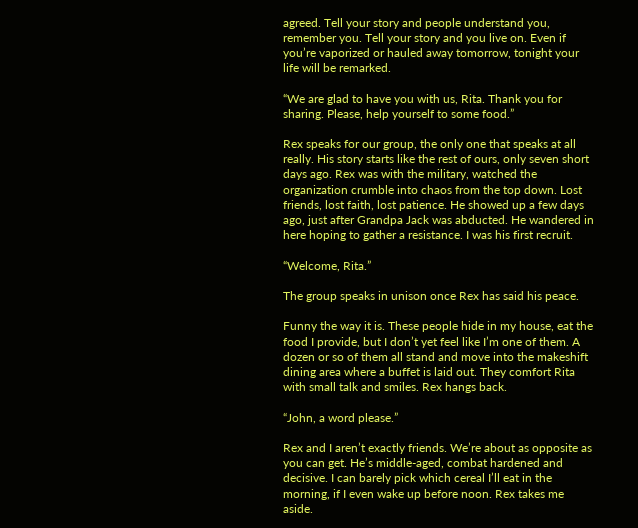agreed. Tell your story and people understand you, remember you. Tell your story and you live on. Even if you’re vaporized or hauled away tomorrow, tonight your life will be remarked.

“We are glad to have you with us, Rita. Thank you for sharing. Please, help yourself to some food.”

Rex speaks for our group, the only one that speaks at all really. His story starts like the rest of ours, only seven short days ago. Rex was with the military, watched the organization crumble into chaos from the top down. Lost friends, lost faith, lost patience. He showed up a few days ago, just after Grandpa Jack was abducted. He wandered in here hoping to gather a resistance. I was his first recruit.

“Welcome, Rita.”

The group speaks in unison once Rex has said his peace.

Funny the way it is. These people hide in my house, eat the food I provide, but I don’t yet feel like I’m one of them. A dozen or so of them all stand and move into the makeshift dining area where a buffet is laid out. They comfort Rita with small talk and smiles. Rex hangs back.

“John, a word please.”

Rex and I aren’t exactly friends. We’re about as opposite as you can get. He’s middle-aged, combat hardened and decisive. I can barely pick which cereal I’ll eat in the morning, if I even wake up before noon. Rex takes me aside.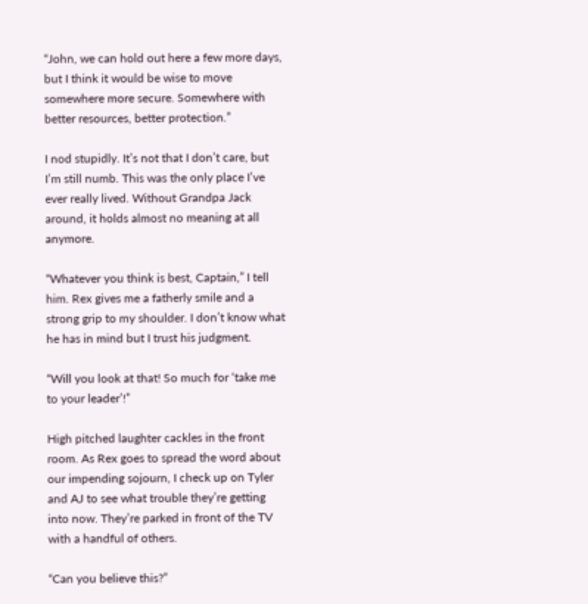“John, we can hold out here a few more days, but I think it would be wise to move somewhere more secure. Somewhere with better resources, better protection.”

I nod stupidly. It’s not that I don’t care, but I’m still numb. This was the only place I’ve ever really lived. Without Grandpa Jack around, it holds almost no meaning at all anymore.

“Whatever you think is best, Captain,” I tell him. Rex gives me a fatherly smile and a strong grip to my shoulder. I don’t know what he has in mind but I trust his judgment.

“Will you look at that! So much for ‘take me to your leader’!”

High pitched laughter cackles in the front room. As Rex goes to spread the word about our impending sojourn, I check up on Tyler and AJ to see what trouble they’re getting into now. They’re parked in front of the TV with a handful of others.

“Can you believe this?”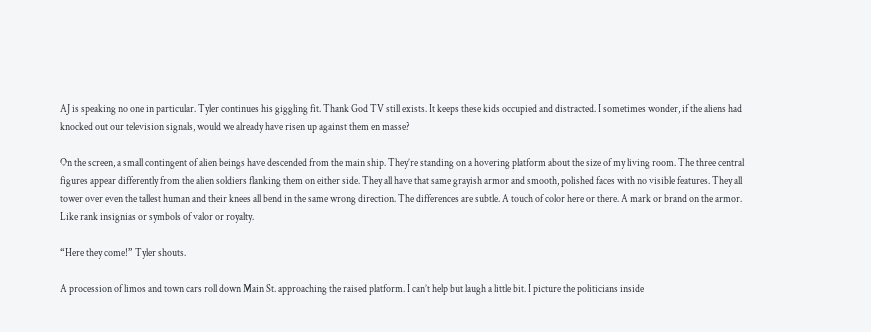AJ is speaking no one in particular. Tyler continues his giggling fit. Thank God TV still exists. It keeps these kids occupied and distracted. I sometimes wonder, if the aliens had knocked out our television signals, would we already have risen up against them en masse?

On the screen, a small contingent of alien beings have descended from the main ship. They’re standing on a hovering platform about the size of my living room. The three central figures appear differently from the alien soldiers flanking them on either side. They all have that same grayish armor and smooth, polished faces with no visible features. They all tower over even the tallest human and their knees all bend in the same wrong direction. The differences are subtle. A touch of color here or there. A mark or brand on the armor. Like rank insignias or symbols of valor or royalty.

“Here they come!” Tyler shouts.

A procession of limos and town cars roll down Main St. approaching the raised platform. I can’t help but laugh a little bit. I picture the politicians inside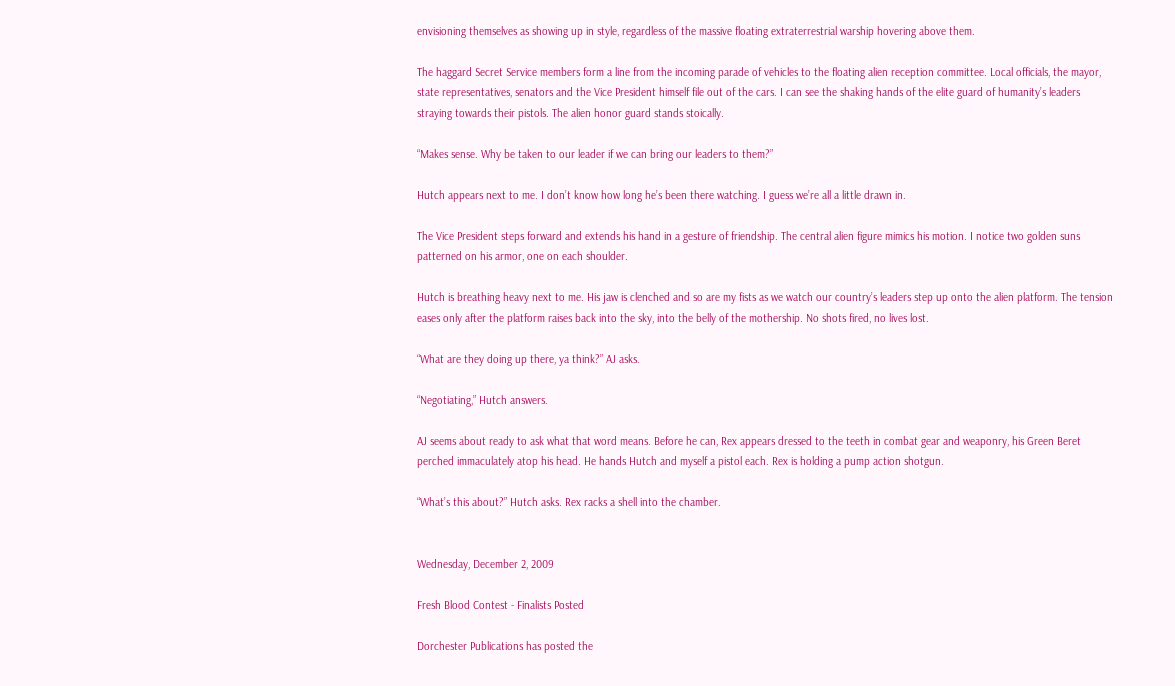envisioning themselves as showing up in style, regardless of the massive floating extraterrestrial warship hovering above them.

The haggard Secret Service members form a line from the incoming parade of vehicles to the floating alien reception committee. Local officials, the mayor, state representatives, senators and the Vice President himself file out of the cars. I can see the shaking hands of the elite guard of humanity’s leaders straying towards their pistols. The alien honor guard stands stoically.

“Makes sense. Why be taken to our leader if we can bring our leaders to them?”

Hutch appears next to me. I don’t know how long he’s been there watching. I guess we’re all a little drawn in.

The Vice President steps forward and extends his hand in a gesture of friendship. The central alien figure mimics his motion. I notice two golden suns patterned on his armor, one on each shoulder.

Hutch is breathing heavy next to me. His jaw is clenched and so are my fists as we watch our country’s leaders step up onto the alien platform. The tension eases only after the platform raises back into the sky, into the belly of the mothership. No shots fired, no lives lost.

“What are they doing up there, ya think?” AJ asks.

“Negotiating,” Hutch answers.

AJ seems about ready to ask what that word means. Before he can, Rex appears dressed to the teeth in combat gear and weaponry, his Green Beret perched immaculately atop his head. He hands Hutch and myself a pistol each. Rex is holding a pump action shotgun.

“What’s this about?” Hutch asks. Rex racks a shell into the chamber.


Wednesday, December 2, 2009

Fresh Blood Contest - Finalists Posted

Dorchester Publications has posted the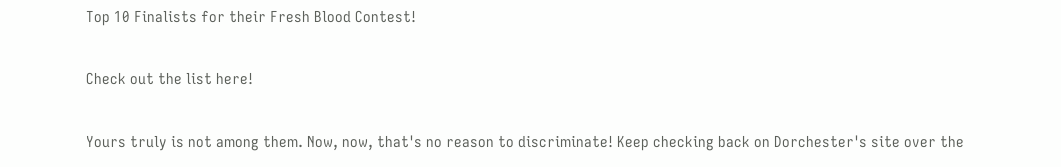Top 10 Finalists for their Fresh Blood Contest!

Check out the list here!

Yours truly is not among them. Now, now, that's no reason to discriminate! Keep checking back on Dorchester's site over the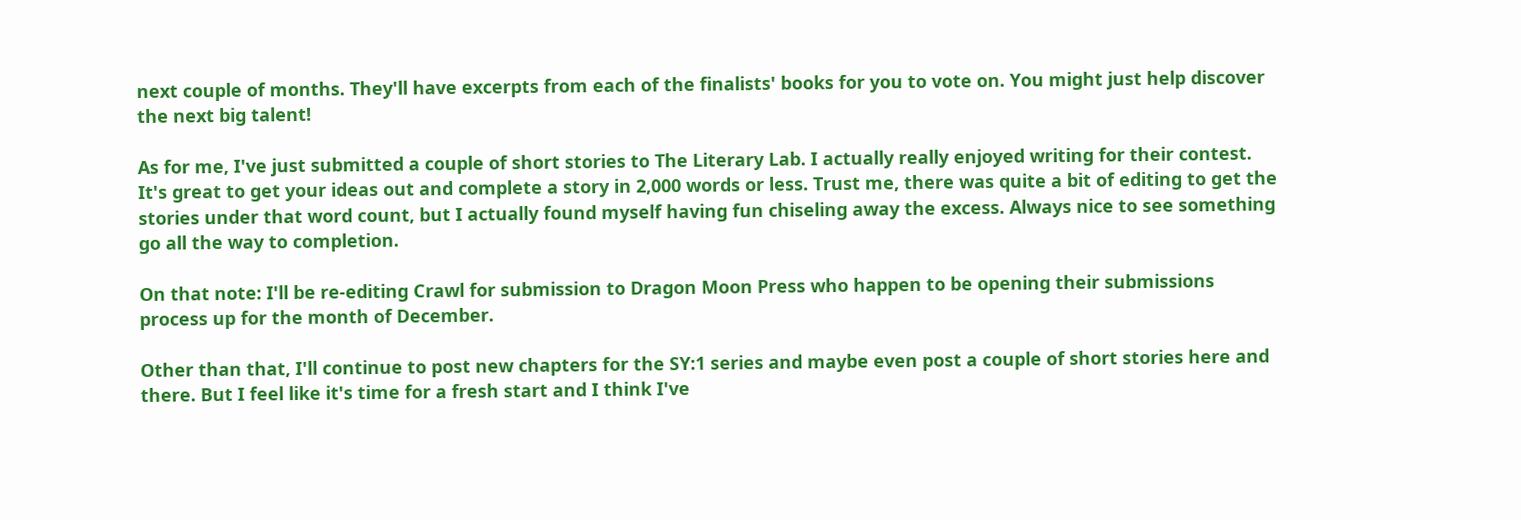next couple of months. They'll have excerpts from each of the finalists' books for you to vote on. You might just help discover the next big talent!

As for me, I've just submitted a couple of short stories to The Literary Lab. I actually really enjoyed writing for their contest. It's great to get your ideas out and complete a story in 2,000 words or less. Trust me, there was quite a bit of editing to get the stories under that word count, but I actually found myself having fun chiseling away the excess. Always nice to see something go all the way to completion.

On that note: I'll be re-editing Crawl for submission to Dragon Moon Press who happen to be opening their submissions process up for the month of December.

Other than that, I'll continue to post new chapters for the SY:1 series and maybe even post a couple of short stories here and there. But I feel like it's time for a fresh start and I think I've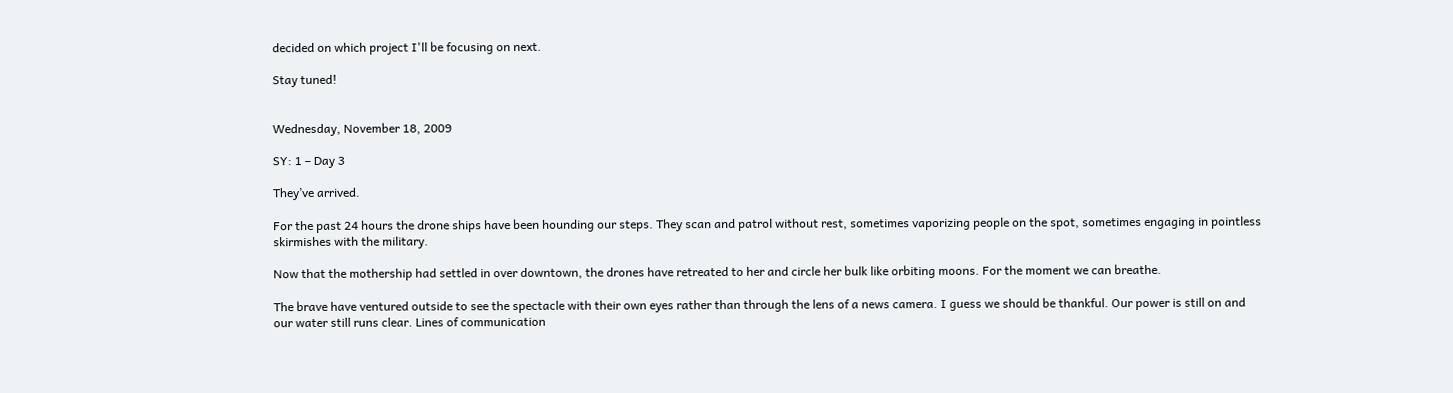decided on which project I'll be focusing on next.

Stay tuned!


Wednesday, November 18, 2009

SY: 1 – Day 3

They’ve arrived.

For the past 24 hours the drone ships have been hounding our steps. They scan and patrol without rest, sometimes vaporizing people on the spot, sometimes engaging in pointless skirmishes with the military.

Now that the mothership had settled in over downtown, the drones have retreated to her and circle her bulk like orbiting moons. For the moment we can breathe.

The brave have ventured outside to see the spectacle with their own eyes rather than through the lens of a news camera. I guess we should be thankful. Our power is still on and our water still runs clear. Lines of communication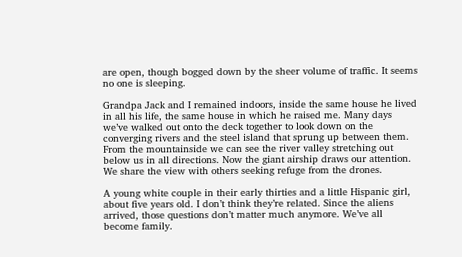are open, though bogged down by the sheer volume of traffic. It seems no one is sleeping.

Grandpa Jack and I remained indoors, inside the same house he lived in all his life, the same house in which he raised me. Many days we’ve walked out onto the deck together to look down on the converging rivers and the steel island that sprung up between them. From the mountainside we can see the river valley stretching out below us in all directions. Now the giant airship draws our attention. We share the view with others seeking refuge from the drones.

A young white couple in their early thirties and a little Hispanic girl, about five years old. I don’t think they’re related. Since the aliens arrived, those questions don’t matter much anymore. We’ve all become family.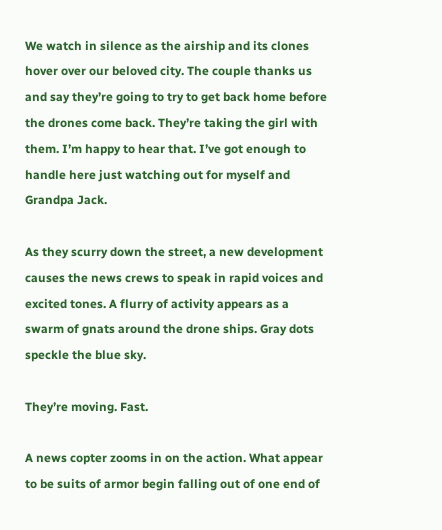We watch in silence as the airship and its clones hover over our beloved city. The couple thanks us and say they’re going to try to get back home before the drones come back. They’re taking the girl with them. I’m happy to hear that. I’ve got enough to handle here just watching out for myself and Grandpa Jack.

As they scurry down the street, a new development causes the news crews to speak in rapid voices and excited tones. A flurry of activity appears as a swarm of gnats around the drone ships. Gray dots speckle the blue sky.

They’re moving. Fast.

A news copter zooms in on the action. What appear to be suits of armor begin falling out of one end of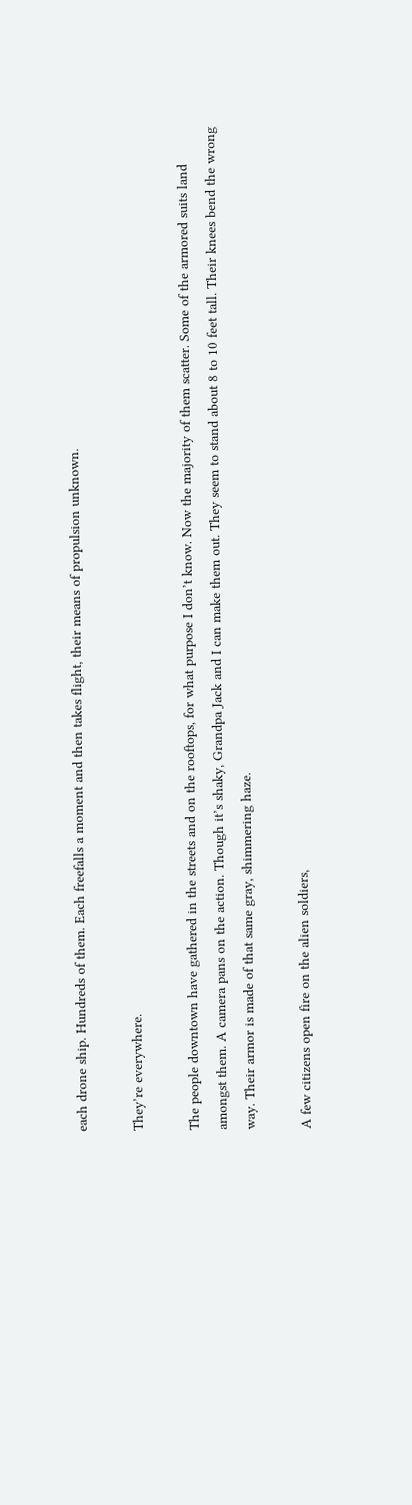each drone ship. Hundreds of them. Each freefalls a moment and then takes flight, their means of propulsion unknown.

They’re everywhere.

The people downtown have gathered in the streets and on the rooftops, for what purpose I don’t know. Now the majority of them scatter. Some of the armored suits land amongst them. A camera pans on the action. Though it’s shaky, Grandpa Jack and I can make them out. They seem to stand about 8 to 10 feet tall. Their knees bend the wrong way. Their armor is made of that same gray, shimmering haze.

A few citizens open fire on the alien soldiers,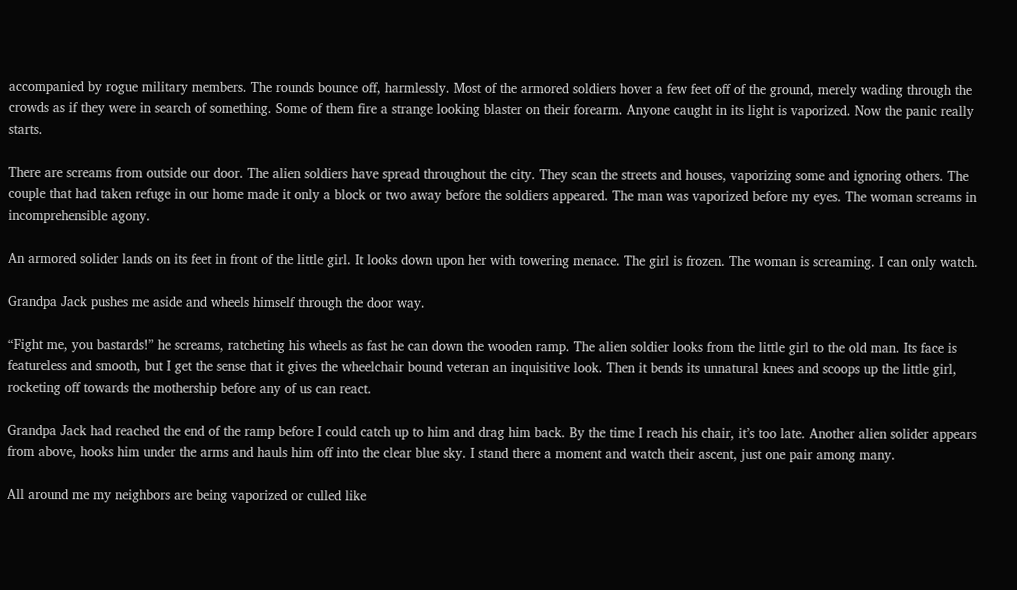accompanied by rogue military members. The rounds bounce off, harmlessly. Most of the armored soldiers hover a few feet off of the ground, merely wading through the crowds as if they were in search of something. Some of them fire a strange looking blaster on their forearm. Anyone caught in its light is vaporized. Now the panic really starts.

There are screams from outside our door. The alien soldiers have spread throughout the city. They scan the streets and houses, vaporizing some and ignoring others. The couple that had taken refuge in our home made it only a block or two away before the soldiers appeared. The man was vaporized before my eyes. The woman screams in incomprehensible agony.

An armored solider lands on its feet in front of the little girl. It looks down upon her with towering menace. The girl is frozen. The woman is screaming. I can only watch.

Grandpa Jack pushes me aside and wheels himself through the door way.

“Fight me, you bastards!” he screams, ratcheting his wheels as fast he can down the wooden ramp. The alien soldier looks from the little girl to the old man. Its face is featureless and smooth, but I get the sense that it gives the wheelchair bound veteran an inquisitive look. Then it bends its unnatural knees and scoops up the little girl, rocketing off towards the mothership before any of us can react.

Grandpa Jack had reached the end of the ramp before I could catch up to him and drag him back. By the time I reach his chair, it’s too late. Another alien solider appears from above, hooks him under the arms and hauls him off into the clear blue sky. I stand there a moment and watch their ascent, just one pair among many.

All around me my neighbors are being vaporized or culled like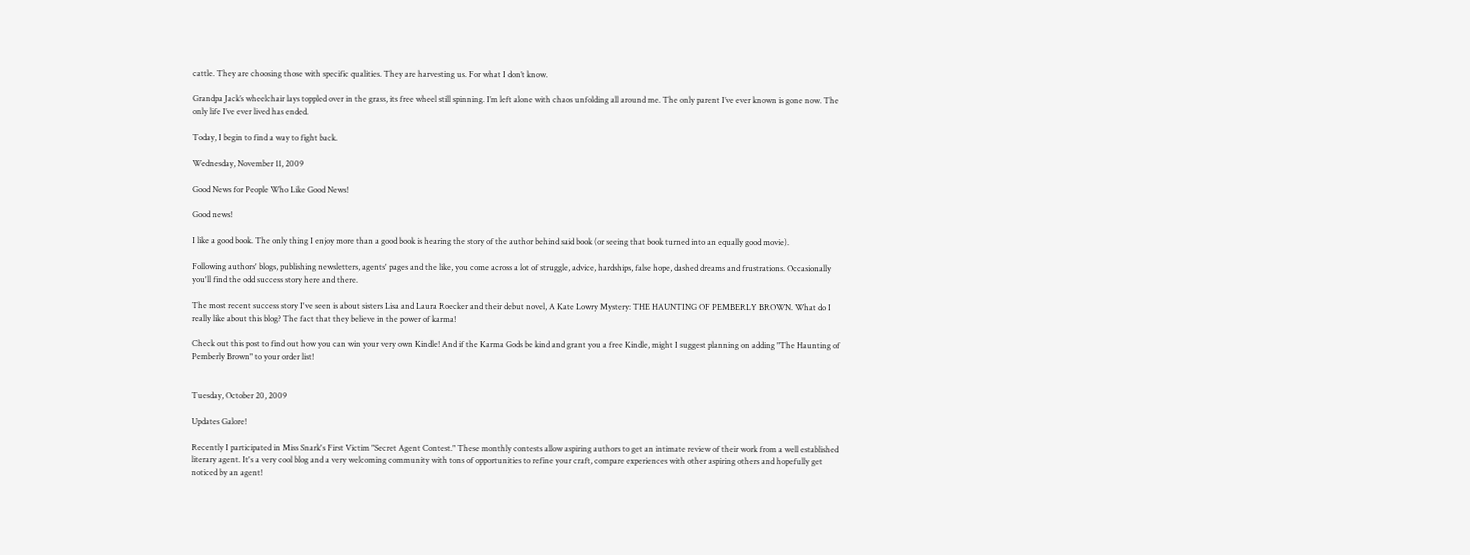cattle. They are choosing those with specific qualities. They are harvesting us. For what I don’t know.

Grandpa Jack’s wheelchair lays toppled over in the grass, its free wheel still spinning. I’m left alone with chaos unfolding all around me. The only parent I’ve ever known is gone now. The only life I’ve ever lived has ended.

Today, I begin to find a way to fight back.

Wednesday, November 11, 2009

Good News for People Who Like Good News!

Good news!

I like a good book. The only thing I enjoy more than a good book is hearing the story of the author behind said book (or seeing that book turned into an equally good movie).

Following authors' blogs, publishing newsletters, agents' pages and the like, you come across a lot of struggle, advice, hardships, false hope, dashed dreams and frustrations. Occasionally you'll find the odd success story here and there.

The most recent success story I've seen is about sisters Lisa and Laura Roecker and their debut novel, A Kate Lowry Mystery: THE HAUNTING OF PEMBERLY BROWN. What do I really like about this blog? The fact that they believe in the power of karma!

Check out this post to find out how you can win your very own Kindle! And if the Karma Gods be kind and grant you a free Kindle, might I suggest planning on adding "The Haunting of Pemberly Brown" to your order list!


Tuesday, October 20, 2009

Updates Galore!

Recently I participated in Miss Snark's First Victim "Secret Agent Contest." These monthly contests allow aspiring authors to get an intimate review of their work from a well established literary agent. It's a very cool blog and a very welcoming community with tons of opportunities to refine your craft, compare experiences with other aspiring others and hopefully get noticed by an agent!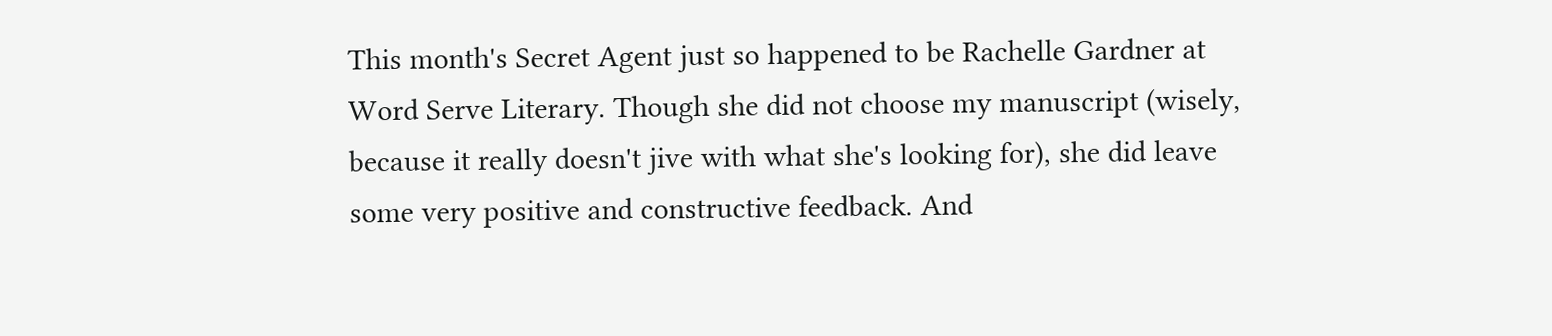This month's Secret Agent just so happened to be Rachelle Gardner at Word Serve Literary. Though she did not choose my manuscript (wisely, because it really doesn't jive with what she's looking for), she did leave some very positive and constructive feedback. And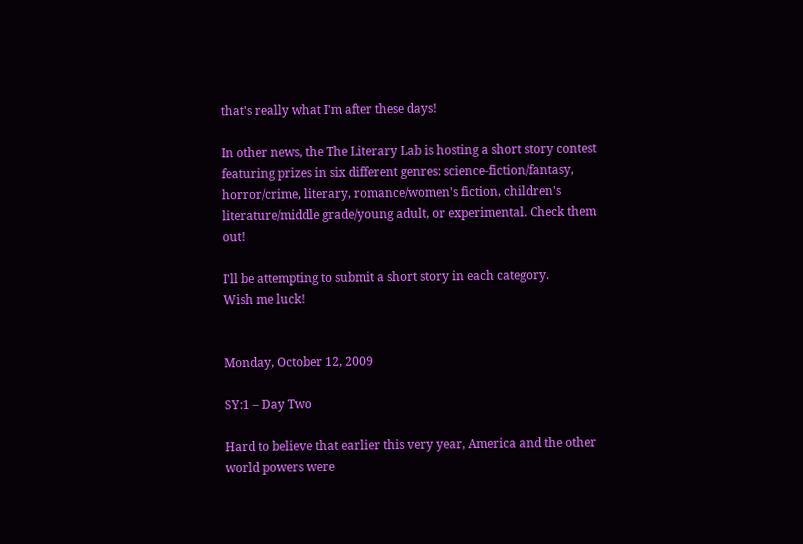that's really what I'm after these days!

In other news, the The Literary Lab is hosting a short story contest featuring prizes in six different genres: science-fiction/fantasy, horror/crime, literary, romance/women's fiction, children's literature/middle grade/young adult, or experimental. Check them out!

I'll be attempting to submit a short story in each category.
Wish me luck!


Monday, October 12, 2009

SY:1 – Day Two

Hard to believe that earlier this very year, America and the other world powers were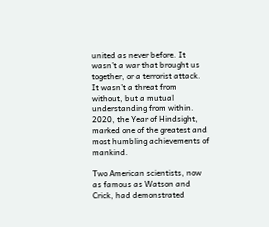united as never before. It wasn’t a war that brought us together, or a terrorist attack. It wasn’t a threat from without, but a mutual understanding from within. 2020, the Year of Hindsight, marked one of the greatest and most humbling achievements of mankind.

Two American scientists, now as famous as Watson and Crick, had demonstrated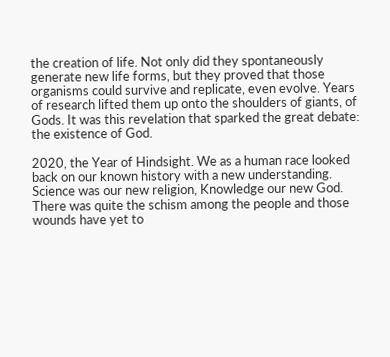the creation of life. Not only did they spontaneously generate new life forms, but they proved that those organisms could survive and replicate, even evolve. Years of research lifted them up onto the shoulders of giants, of Gods. It was this revelation that sparked the great debate: the existence of God.

2020, the Year of Hindsight. We as a human race looked back on our known history with a new understanding. Science was our new religion, Knowledge our new God. There was quite the schism among the people and those wounds have yet to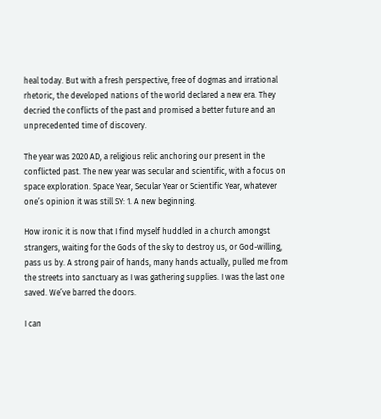heal today. But with a fresh perspective, free of dogmas and irrational rhetoric, the developed nations of the world declared a new era. They decried the conflicts of the past and promised a better future and an unprecedented time of discovery.

The year was 2020 AD, a religious relic anchoring our present in the conflicted past. The new year was secular and scientific, with a focus on space exploration. Space Year, Secular Year or Scientific Year, whatever one’s opinion it was still SY: 1. A new beginning.

How ironic it is now that I find myself huddled in a church amongst strangers, waiting for the Gods of the sky to destroy us, or God-willing, pass us by. A strong pair of hands, many hands actually, pulled me from the streets into sanctuary as I was gathering supplies. I was the last one saved. We’ve barred the doors.

I can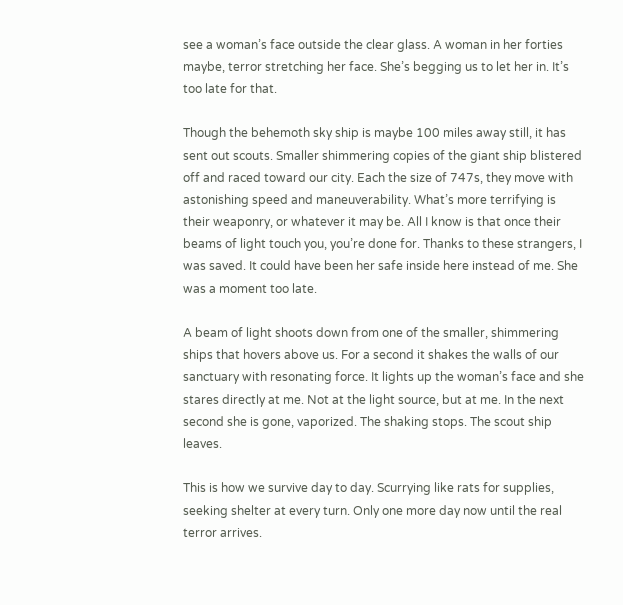see a woman’s face outside the clear glass. A woman in her forties maybe, terror stretching her face. She’s begging us to let her in. It’s too late for that.

Though the behemoth sky ship is maybe 100 miles away still, it has sent out scouts. Smaller shimmering copies of the giant ship blistered off and raced toward our city. Each the size of 747s, they move with astonishing speed and maneuverability. What’s more terrifying is their weaponry, or whatever it may be. All I know is that once their beams of light touch you, you’re done for. Thanks to these strangers, I was saved. It could have been her safe inside here instead of me. She was a moment too late.

A beam of light shoots down from one of the smaller, shimmering ships that hovers above us. For a second it shakes the walls of our sanctuary with resonating force. It lights up the woman’s face and she stares directly at me. Not at the light source, but at me. In the next second she is gone, vaporized. The shaking stops. The scout ship leaves.

This is how we survive day to day. Scurrying like rats for supplies, seeking shelter at every turn. Only one more day now until the real terror arrives.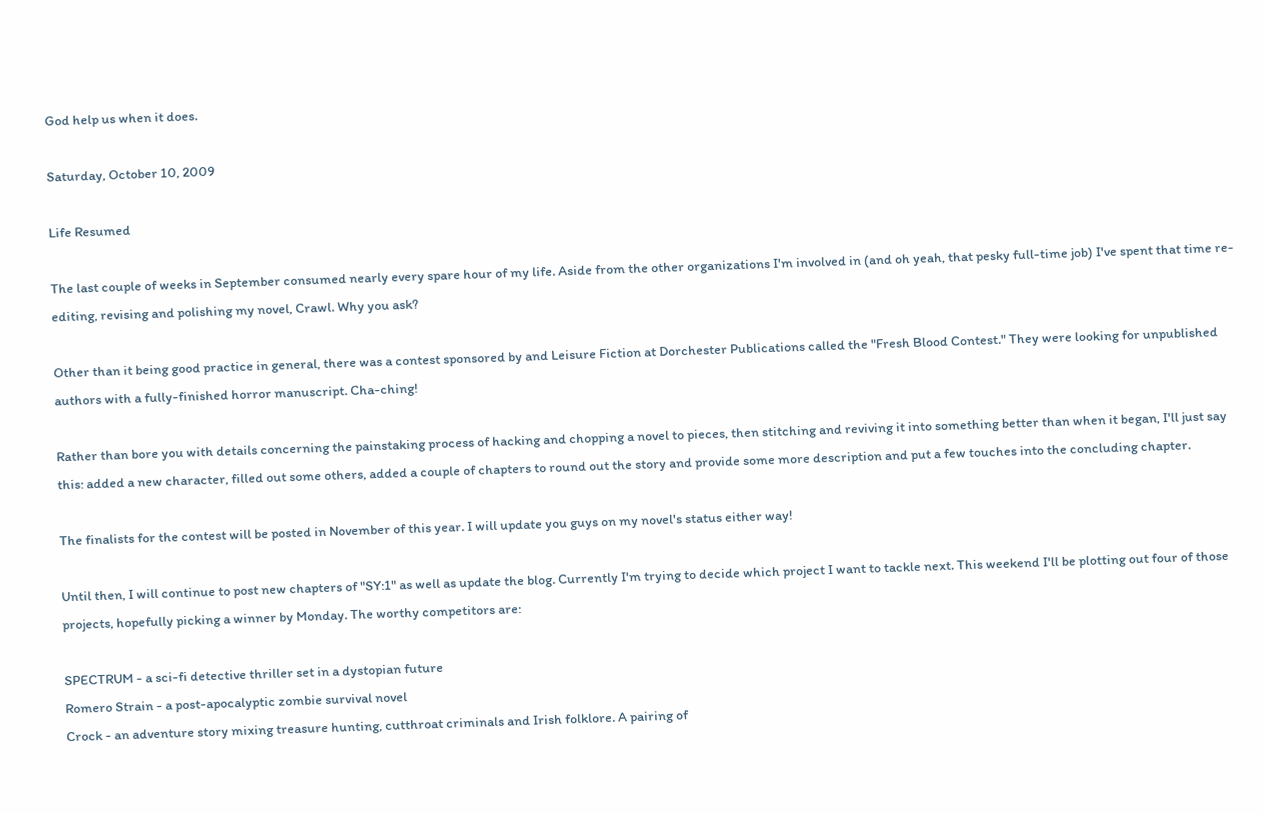God help us when it does.

Saturday, October 10, 2009

Life Resumed

The last couple of weeks in September consumed nearly every spare hour of my life. Aside from the other organizations I'm involved in (and oh yeah, that pesky full-time job) I've spent that time re-editing, revising and polishing my novel, Crawl. Why you ask?

Other than it being good practice in general, there was a contest sponsored by and Leisure Fiction at Dorchester Publications called the "Fresh Blood Contest." They were looking for unpublished authors with a fully-finished horror manuscript. Cha-ching!

Rather than bore you with details concerning the painstaking process of hacking and chopping a novel to pieces, then stitching and reviving it into something better than when it began, I'll just say this: added a new character, filled out some others, added a couple of chapters to round out the story and provide some more description and put a few touches into the concluding chapter.

The finalists for the contest will be posted in November of this year. I will update you guys on my novel's status either way!

Until then, I will continue to post new chapters of "SY:1" as well as update the blog. Currently I'm trying to decide which project I want to tackle next. This weekend I'll be plotting out four of those projects, hopefully picking a winner by Monday. The worthy competitors are:

SPECTRUM - a sci-fi detective thriller set in a dystopian future
Romero Strain - a post-apocalyptic zombie survival novel
Crock - an adventure story mixing treasure hunting, cutthroat criminals and Irish folklore. A pairing of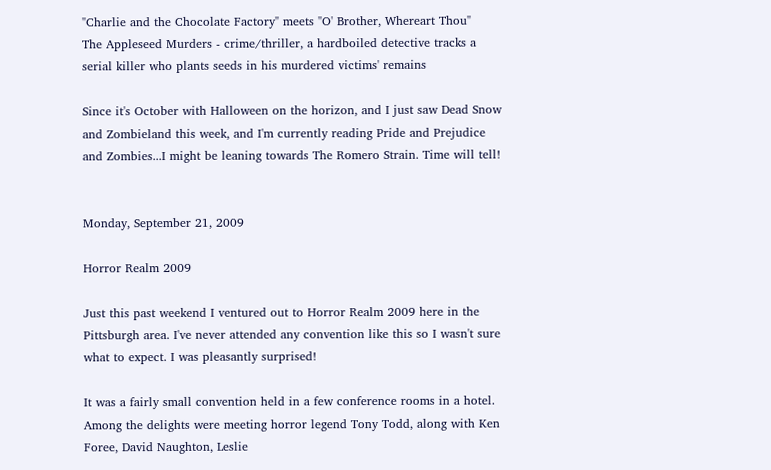"Charlie and the Chocolate Factory" meets "O' Brother, Whereart Thou"
The Appleseed Murders - crime/thriller, a hardboiled detective tracks a serial killer who plants seeds in his murdered victims' remains

Since it's October with Halloween on the horizon, and I just saw Dead Snow and Zombieland this week, and I'm currently reading Pride and Prejudice and Zombies...I might be leaning towards The Romero Strain. Time will tell!


Monday, September 21, 2009

Horror Realm 2009

Just this past weekend I ventured out to Horror Realm 2009 here in the Pittsburgh area. I've never attended any convention like this so I wasn't sure what to expect. I was pleasantly surprised!

It was a fairly small convention held in a few conference rooms in a hotel. Among the delights were meeting horror legend Tony Todd, along with Ken Foree, David Naughton, Leslie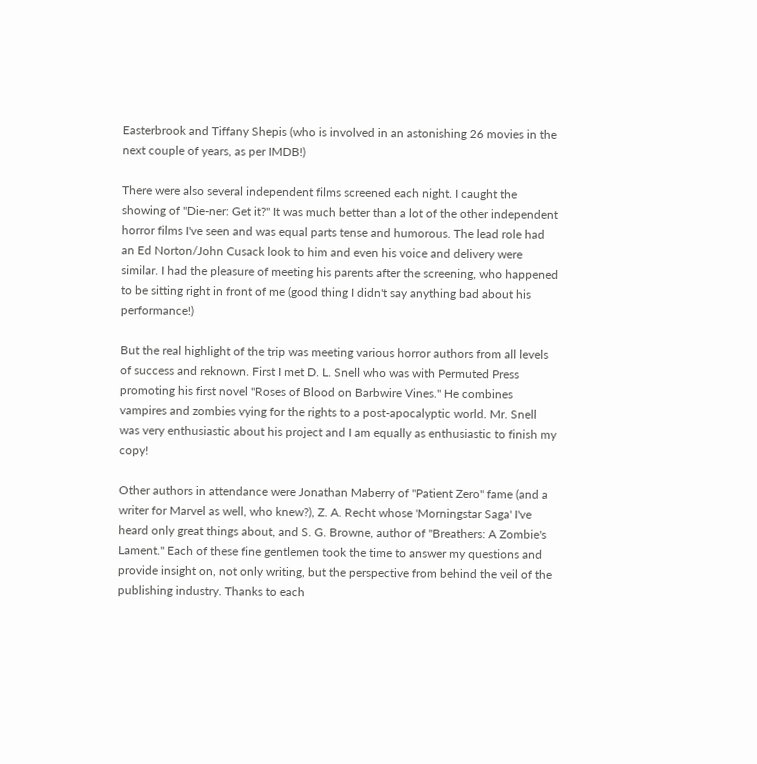Easterbrook and Tiffany Shepis (who is involved in an astonishing 26 movies in the next couple of years, as per IMDB!)

There were also several independent films screened each night. I caught the showing of "Die-ner: Get it?" It was much better than a lot of the other independent horror films I've seen and was equal parts tense and humorous. The lead role had an Ed Norton/John Cusack look to him and even his voice and delivery were similar. I had the pleasure of meeting his parents after the screening, who happened to be sitting right in front of me (good thing I didn't say anything bad about his performance!)

But the real highlight of the trip was meeting various horror authors from all levels of success and reknown. First I met D. L. Snell who was with Permuted Press promoting his first novel "Roses of Blood on Barbwire Vines." He combines vampires and zombies vying for the rights to a post-apocalyptic world. Mr. Snell was very enthusiastic about his project and I am equally as enthusiastic to finish my copy!

Other authors in attendance were Jonathan Maberry of "Patient Zero" fame (and a writer for Marvel as well, who knew?), Z. A. Recht whose 'Morningstar Saga' I've heard only great things about, and S. G. Browne, author of "Breathers: A Zombie's Lament." Each of these fine gentlemen took the time to answer my questions and provide insight on, not only writing, but the perspective from behind the veil of the publishing industry. Thanks to each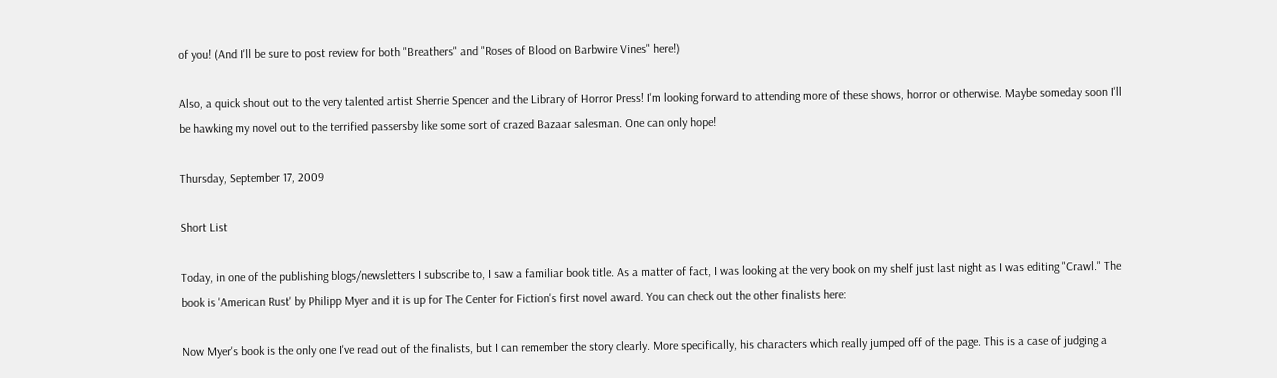of you! (And I'll be sure to post review for both "Breathers" and "Roses of Blood on Barbwire Vines" here!)

Also, a quick shout out to the very talented artist Sherrie Spencer and the Library of Horror Press! I'm looking forward to attending more of these shows, horror or otherwise. Maybe someday soon I'll be hawking my novel out to the terrified passersby like some sort of crazed Bazaar salesman. One can only hope!

Thursday, September 17, 2009

Short List

Today, in one of the publishing blogs/newsletters I subscribe to, I saw a familiar book title. As a matter of fact, I was looking at the very book on my shelf just last night as I was editing "Crawl." The book is 'American Rust' by Philipp Myer and it is up for The Center for Fiction's first novel award. You can check out the other finalists here:

Now Myer's book is the only one I've read out of the finalists, but I can remember the story clearly. More specifically, his characters which really jumped off of the page. This is a case of judging a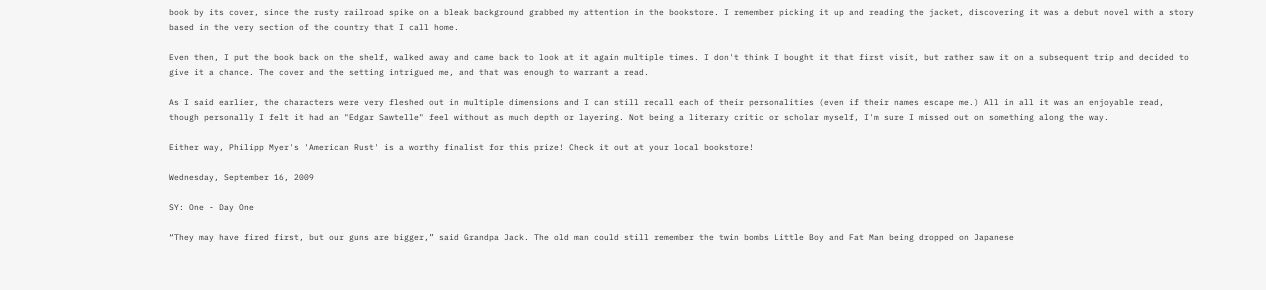book by its cover, since the rusty railroad spike on a bleak background grabbed my attention in the bookstore. I remember picking it up and reading the jacket, discovering it was a debut novel with a story based in the very section of the country that I call home.

Even then, I put the book back on the shelf, walked away and came back to look at it again multiple times. I don't think I bought it that first visit, but rather saw it on a subsequent trip and decided to give it a chance. The cover and the setting intrigued me, and that was enough to warrant a read.

As I said earlier, the characters were very fleshed out in multiple dimensions and I can still recall each of their personalities (even if their names escape me.) All in all it was an enjoyable read, though personally I felt it had an "Edgar Sawtelle" feel without as much depth or layering. Not being a literary critic or scholar myself, I'm sure I missed out on something along the way.

Either way, Philipp Myer's 'American Rust' is a worthy finalist for this prize! Check it out at your local bookstore!

Wednesday, September 16, 2009

SY: One - Day One

“They may have fired first, but our guns are bigger,” said Grandpa Jack. The old man could still remember the twin bombs Little Boy and Fat Man being dropped on Japanese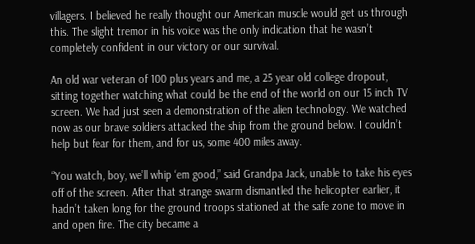villagers. I believed he really thought our American muscle would get us through this. The slight tremor in his voice was the only indication that he wasn’t completely confident in our victory or our survival.

An old war veteran of 100 plus years and me, a 25 year old college dropout, sitting together watching what could be the end of the world on our 15 inch TV screen. We had just seen a demonstration of the alien technology. We watched now as our brave soldiers attacked the ship from the ground below. I couldn’t help but fear for them, and for us, some 400 miles away.

“You watch, boy, we’ll whip ‘em good,” said Grandpa Jack, unable to take his eyes off of the screen. After that strange swarm dismantled the helicopter earlier, it hadn’t taken long for the ground troops stationed at the safe zone to move in and open fire. The city became a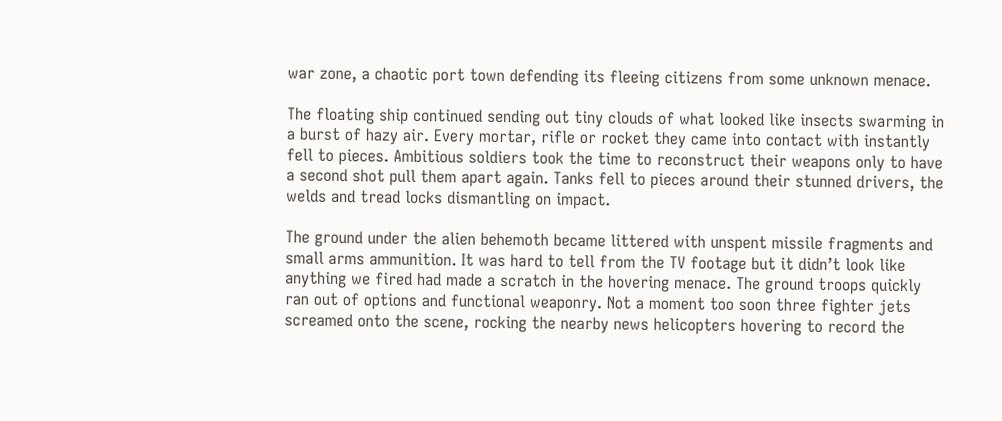war zone, a chaotic port town defending its fleeing citizens from some unknown menace.

The floating ship continued sending out tiny clouds of what looked like insects swarming in a burst of hazy air. Every mortar, rifle or rocket they came into contact with instantly fell to pieces. Ambitious soldiers took the time to reconstruct their weapons only to have a second shot pull them apart again. Tanks fell to pieces around their stunned drivers, the welds and tread locks dismantling on impact.

The ground under the alien behemoth became littered with unspent missile fragments and small arms ammunition. It was hard to tell from the TV footage but it didn’t look like anything we fired had made a scratch in the hovering menace. The ground troops quickly ran out of options and functional weaponry. Not a moment too soon three fighter jets screamed onto the scene, rocking the nearby news helicopters hovering to record the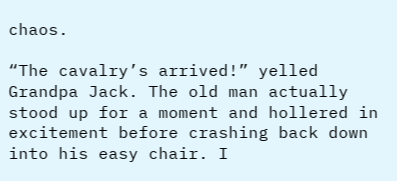chaos.

“The cavalry’s arrived!” yelled Grandpa Jack. The old man actually stood up for a moment and hollered in excitement before crashing back down into his easy chair. I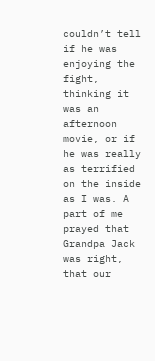couldn’t tell if he was enjoying the fight, thinking it was an afternoon movie, or if he was really as terrified on the inside as I was. A part of me prayed that Grandpa Jack was right, that our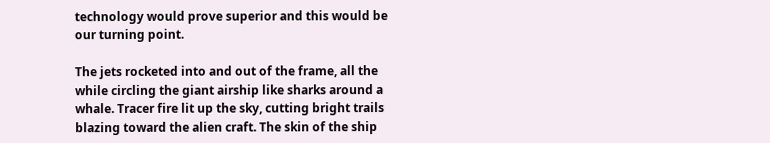technology would prove superior and this would be our turning point.

The jets rocketed into and out of the frame, all the while circling the giant airship like sharks around a whale. Tracer fire lit up the sky, cutting bright trails blazing toward the alien craft. The skin of the ship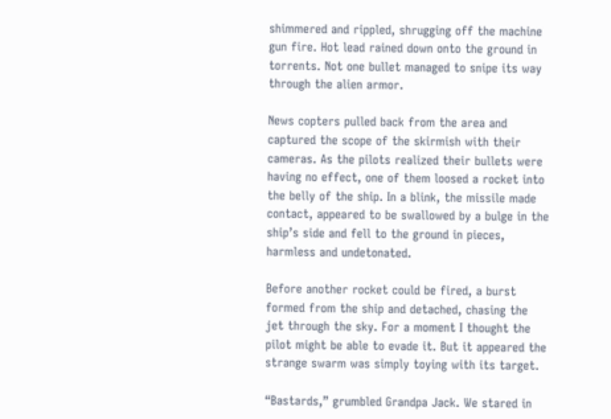shimmered and rippled, shrugging off the machine gun fire. Hot lead rained down onto the ground in torrents. Not one bullet managed to snipe its way through the alien armor.

News copters pulled back from the area and captured the scope of the skirmish with their cameras. As the pilots realized their bullets were having no effect, one of them loosed a rocket into the belly of the ship. In a blink, the missile made contact, appeared to be swallowed by a bulge in the ship’s side and fell to the ground in pieces, harmless and undetonated.

Before another rocket could be fired, a burst formed from the ship and detached, chasing the jet through the sky. For a moment I thought the pilot might be able to evade it. But it appeared the strange swarm was simply toying with its target.

“Bastards,” grumbled Grandpa Jack. We stared in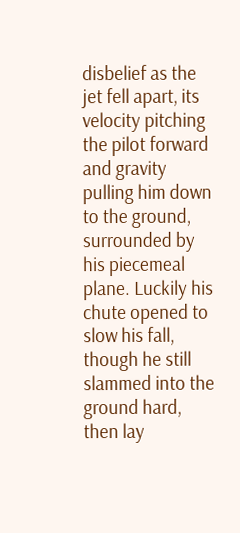disbelief as the jet fell apart, its velocity pitching the pilot forward and gravity pulling him down to the ground, surrounded by his piecemeal plane. Luckily his chute opened to slow his fall, though he still slammed into the ground hard, then lay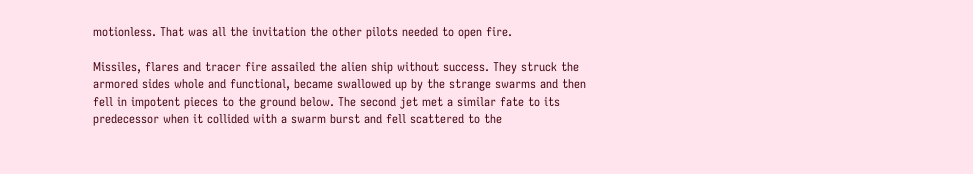motionless. That was all the invitation the other pilots needed to open fire.

Missiles, flares and tracer fire assailed the alien ship without success. They struck the armored sides whole and functional, became swallowed up by the strange swarms and then fell in impotent pieces to the ground below. The second jet met a similar fate to its predecessor when it collided with a swarm burst and fell scattered to the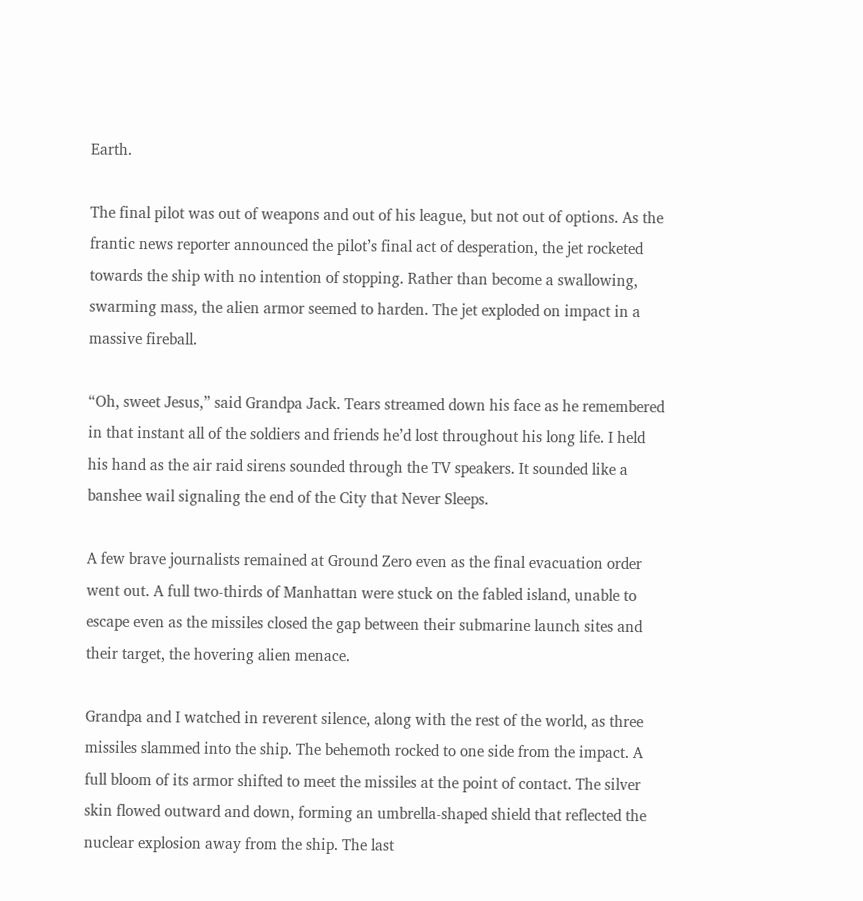Earth.

The final pilot was out of weapons and out of his league, but not out of options. As the frantic news reporter announced the pilot’s final act of desperation, the jet rocketed towards the ship with no intention of stopping. Rather than become a swallowing, swarming mass, the alien armor seemed to harden. The jet exploded on impact in a massive fireball.

“Oh, sweet Jesus,” said Grandpa Jack. Tears streamed down his face as he remembered in that instant all of the soldiers and friends he’d lost throughout his long life. I held his hand as the air raid sirens sounded through the TV speakers. It sounded like a banshee wail signaling the end of the City that Never Sleeps.

A few brave journalists remained at Ground Zero even as the final evacuation order went out. A full two-thirds of Manhattan were stuck on the fabled island, unable to escape even as the missiles closed the gap between their submarine launch sites and their target, the hovering alien menace.

Grandpa and I watched in reverent silence, along with the rest of the world, as three missiles slammed into the ship. The behemoth rocked to one side from the impact. A full bloom of its armor shifted to meet the missiles at the point of contact. The silver skin flowed outward and down, forming an umbrella-shaped shield that reflected the nuclear explosion away from the ship. The last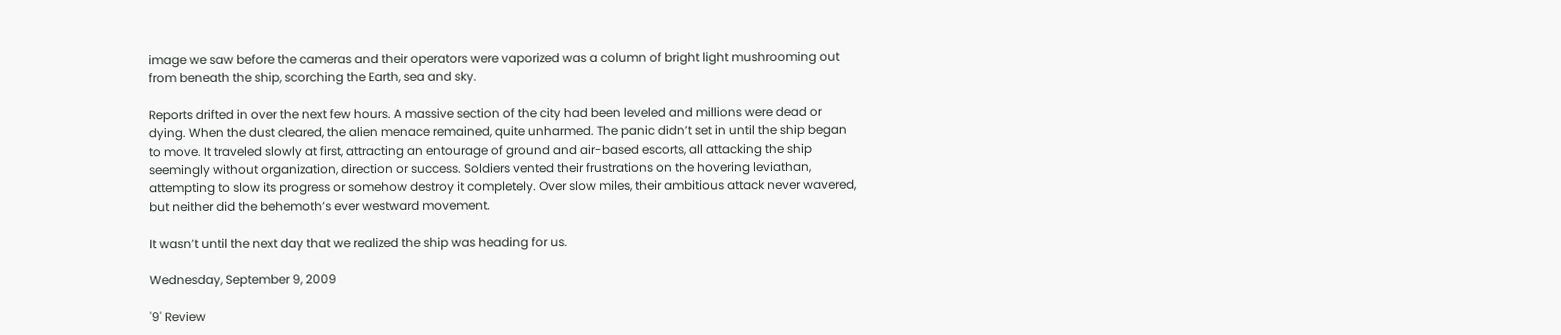image we saw before the cameras and their operators were vaporized was a column of bright light mushrooming out from beneath the ship, scorching the Earth, sea and sky.

Reports drifted in over the next few hours. A massive section of the city had been leveled and millions were dead or dying. When the dust cleared, the alien menace remained, quite unharmed. The panic didn’t set in until the ship began to move. It traveled slowly at first, attracting an entourage of ground and air-based escorts, all attacking the ship seemingly without organization, direction or success. Soldiers vented their frustrations on the hovering leviathan, attempting to slow its progress or somehow destroy it completely. Over slow miles, their ambitious attack never wavered, but neither did the behemoth’s ever westward movement.

It wasn’t until the next day that we realized the ship was heading for us.

Wednesday, September 9, 2009

'9' Review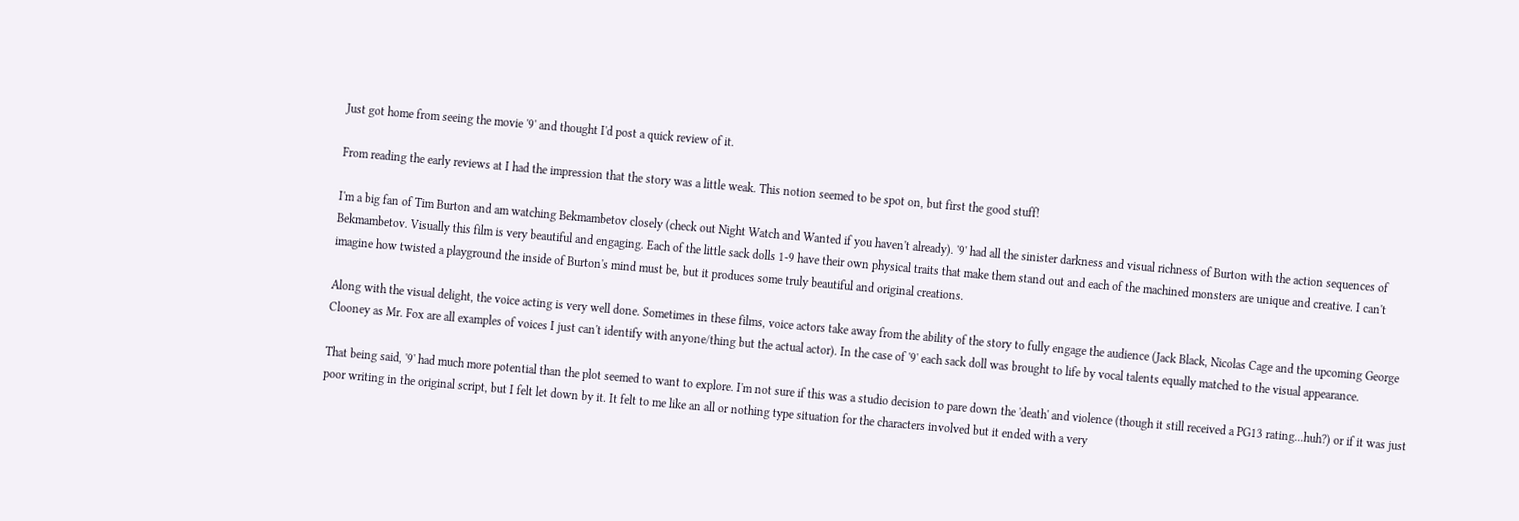Just got home from seeing the movie '9' and thought I'd post a quick review of it.

From reading the early reviews at I had the impression that the story was a little weak. This notion seemed to be spot on, but first the good stuff!

I'm a big fan of Tim Burton and am watching Bekmambetov closely (check out Night Watch and Wanted if you haven't already). '9' had all the sinister darkness and visual richness of Burton with the action sequences of Bekmambetov. Visually this film is very beautiful and engaging. Each of the little sack dolls 1-9 have their own physical traits that make them stand out and each of the machined monsters are unique and creative. I can't imagine how twisted a playground the inside of Burton's mind must be, but it produces some truly beautiful and original creations.

Along with the visual delight, the voice acting is very well done. Sometimes in these films, voice actors take away from the ability of the story to fully engage the audience (Jack Black, Nicolas Cage and the upcoming George Clooney as Mr. Fox are all examples of voices I just can't identify with anyone/thing but the actual actor). In the case of '9' each sack doll was brought to life by vocal talents equally matched to the visual appearance.

That being said, '9' had much more potential than the plot seemed to want to explore. I'm not sure if this was a studio decision to pare down the 'death' and violence (though it still received a PG13 rating...huh?) or if it was just poor writing in the original script, but I felt let down by it. It felt to me like an all or nothing type situation for the characters involved but it ended with a very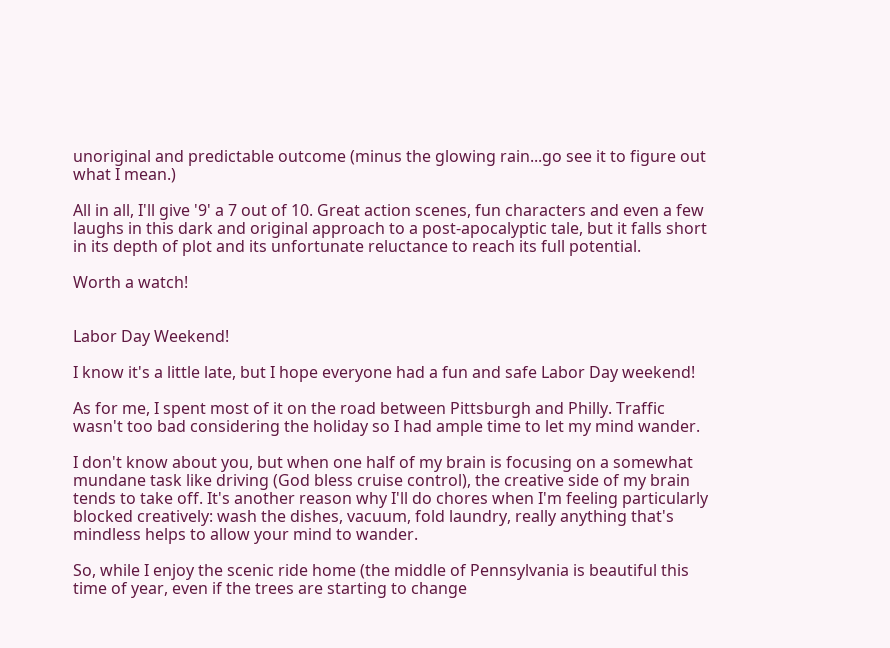unoriginal and predictable outcome (minus the glowing rain...go see it to figure out what I mean.)

All in all, I'll give '9' a 7 out of 10. Great action scenes, fun characters and even a few laughs in this dark and original approach to a post-apocalyptic tale, but it falls short in its depth of plot and its unfortunate reluctance to reach its full potential.

Worth a watch!


Labor Day Weekend!

I know it's a little late, but I hope everyone had a fun and safe Labor Day weekend!

As for me, I spent most of it on the road between Pittsburgh and Philly. Traffic wasn't too bad considering the holiday so I had ample time to let my mind wander.

I don't know about you, but when one half of my brain is focusing on a somewhat mundane task like driving (God bless cruise control), the creative side of my brain tends to take off. It's another reason why I'll do chores when I'm feeling particularly blocked creatively: wash the dishes, vacuum, fold laundry, really anything that's mindless helps to allow your mind to wander.

So, while I enjoy the scenic ride home (the middle of Pennsylvania is beautiful this time of year, even if the trees are starting to change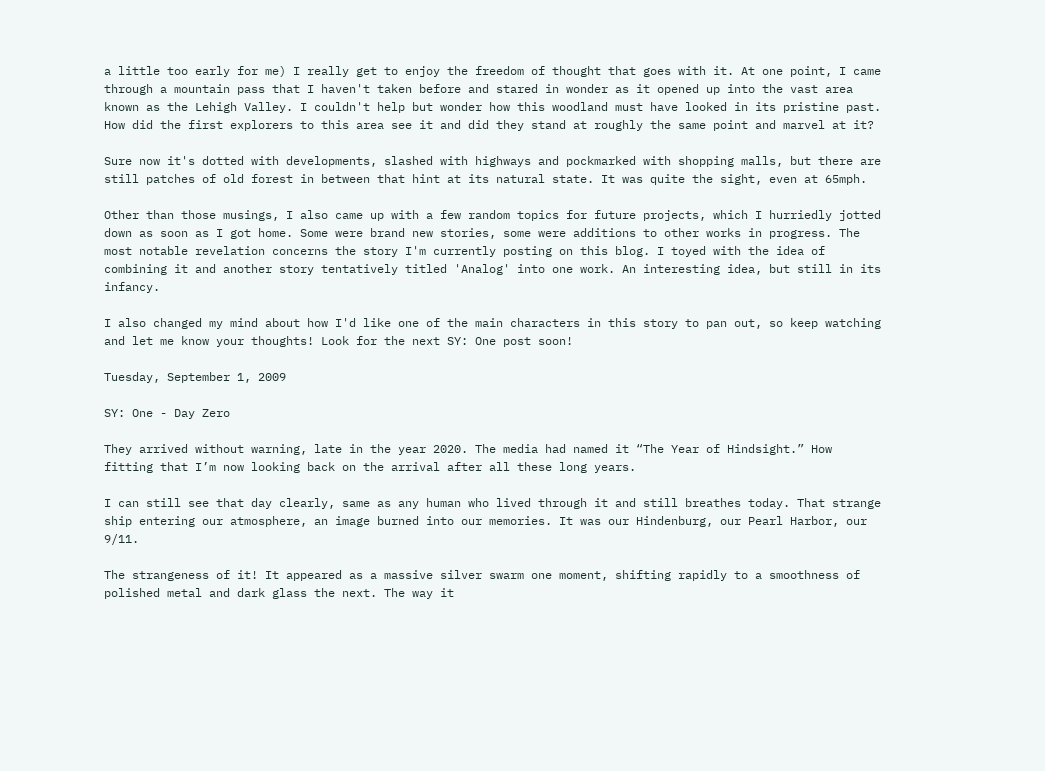a little too early for me) I really get to enjoy the freedom of thought that goes with it. At one point, I came through a mountain pass that I haven't taken before and stared in wonder as it opened up into the vast area known as the Lehigh Valley. I couldn't help but wonder how this woodland must have looked in its pristine past. How did the first explorers to this area see it and did they stand at roughly the same point and marvel at it?

Sure now it's dotted with developments, slashed with highways and pockmarked with shopping malls, but there are still patches of old forest in between that hint at its natural state. It was quite the sight, even at 65mph.

Other than those musings, I also came up with a few random topics for future projects, which I hurriedly jotted down as soon as I got home. Some were brand new stories, some were additions to other works in progress. The most notable revelation concerns the story I'm currently posting on this blog. I toyed with the idea of combining it and another story tentatively titled 'Analog' into one work. An interesting idea, but still in its infancy.

I also changed my mind about how I'd like one of the main characters in this story to pan out, so keep watching and let me know your thoughts! Look for the next SY: One post soon!

Tuesday, September 1, 2009

SY: One - Day Zero

They arrived without warning, late in the year 2020. The media had named it “The Year of Hindsight.” How fitting that I’m now looking back on the arrival after all these long years.

I can still see that day clearly, same as any human who lived through it and still breathes today. That strange ship entering our atmosphere, an image burned into our memories. It was our Hindenburg, our Pearl Harbor, our 9/11.

The strangeness of it! It appeared as a massive silver swarm one moment, shifting rapidly to a smoothness of polished metal and dark glass the next. The way it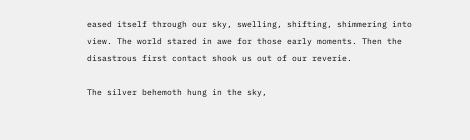eased itself through our sky, swelling, shifting, shimmering into view. The world stared in awe for those early moments. Then the disastrous first contact shook us out of our reverie.

The silver behemoth hung in the sky,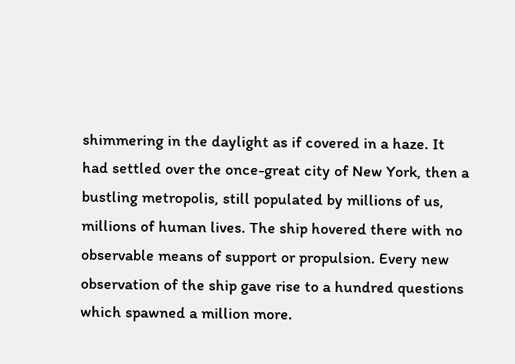shimmering in the daylight as if covered in a haze. It had settled over the once-great city of New York, then a bustling metropolis, still populated by millions of us, millions of human lives. The ship hovered there with no observable means of support or propulsion. Every new observation of the ship gave rise to a hundred questions which spawned a million more.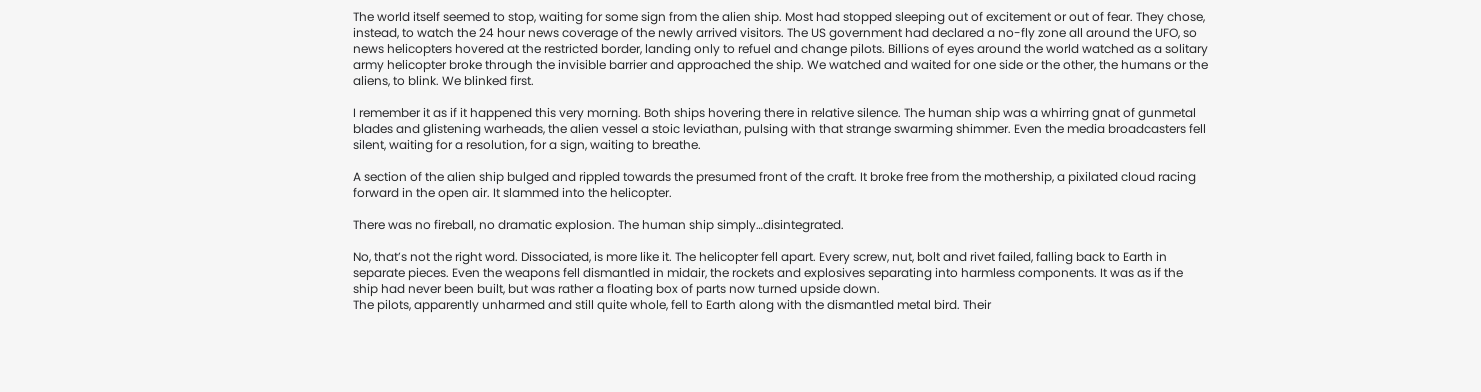The world itself seemed to stop, waiting for some sign from the alien ship. Most had stopped sleeping out of excitement or out of fear. They chose, instead, to watch the 24 hour news coverage of the newly arrived visitors. The US government had declared a no-fly zone all around the UFO, so news helicopters hovered at the restricted border, landing only to refuel and change pilots. Billions of eyes around the world watched as a solitary army helicopter broke through the invisible barrier and approached the ship. We watched and waited for one side or the other, the humans or the aliens, to blink. We blinked first.

I remember it as if it happened this very morning. Both ships hovering there in relative silence. The human ship was a whirring gnat of gunmetal blades and glistening warheads, the alien vessel a stoic leviathan, pulsing with that strange swarming shimmer. Even the media broadcasters fell silent, waiting for a resolution, for a sign, waiting to breathe.

A section of the alien ship bulged and rippled towards the presumed front of the craft. It broke free from the mothership, a pixilated cloud racing forward in the open air. It slammed into the helicopter.

There was no fireball, no dramatic explosion. The human ship simply…disintegrated.

No, that’s not the right word. Dissociated, is more like it. The helicopter fell apart. Every screw, nut, bolt and rivet failed, falling back to Earth in separate pieces. Even the weapons fell dismantled in midair, the rockets and explosives separating into harmless components. It was as if the ship had never been built, but was rather a floating box of parts now turned upside down.
The pilots, apparently unharmed and still quite whole, fell to Earth along with the dismantled metal bird. Their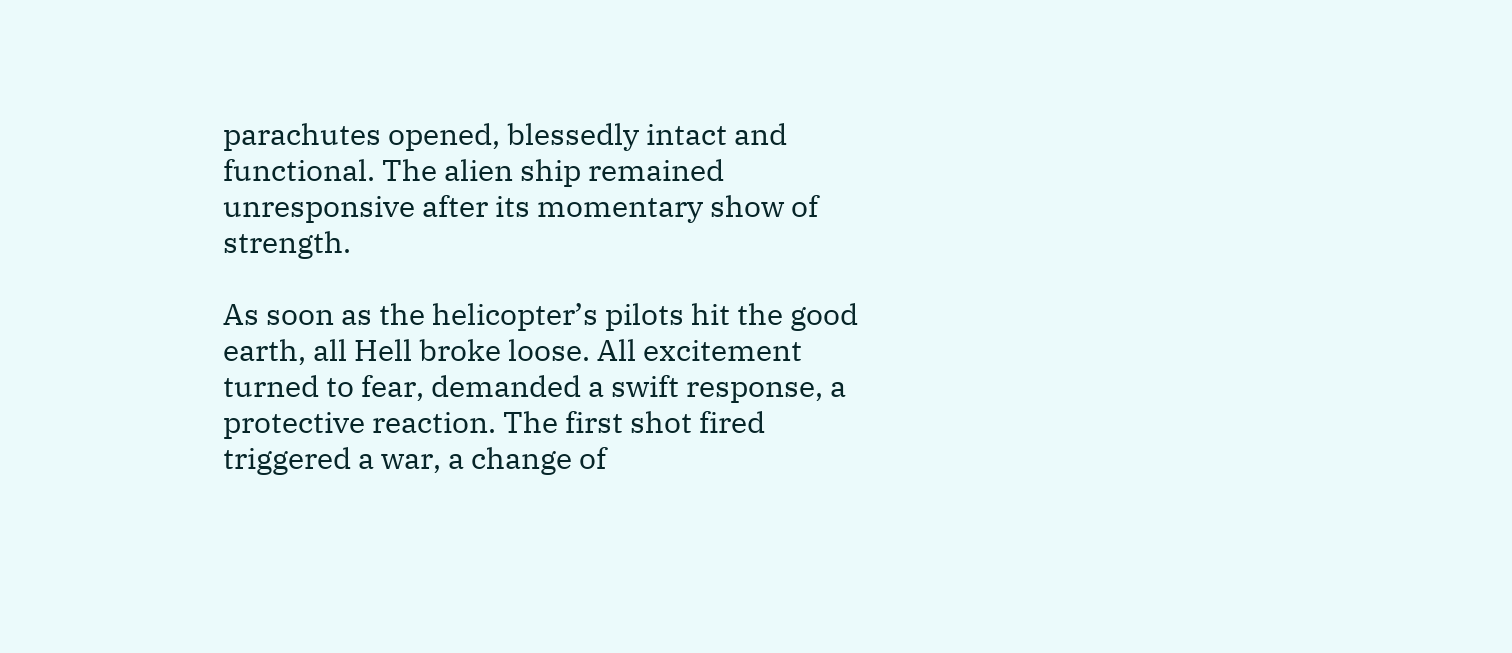parachutes opened, blessedly intact and functional. The alien ship remained unresponsive after its momentary show of strength.

As soon as the helicopter’s pilots hit the good earth, all Hell broke loose. All excitement turned to fear, demanded a swift response, a protective reaction. The first shot fired triggered a war, a change of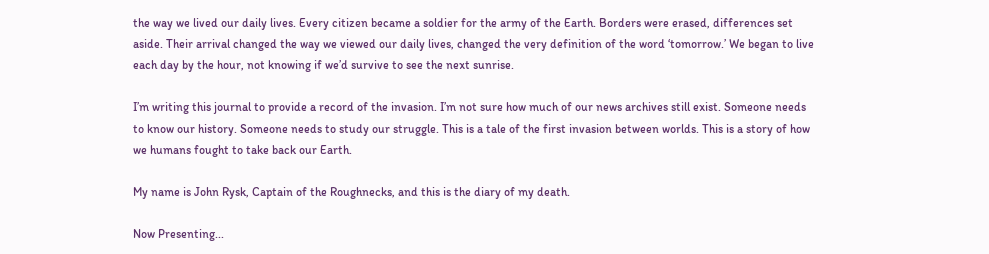the way we lived our daily lives. Every citizen became a soldier for the army of the Earth. Borders were erased, differences set aside. Their arrival changed the way we viewed our daily lives, changed the very definition of the word ‘tomorrow.’ We began to live each day by the hour, not knowing if we’d survive to see the next sunrise.

I’m writing this journal to provide a record of the invasion. I’m not sure how much of our news archives still exist. Someone needs to know our history. Someone needs to study our struggle. This is a tale of the first invasion between worlds. This is a story of how we humans fought to take back our Earth.

My name is John Rysk, Captain of the Roughnecks, and this is the diary of my death.

Now Presenting...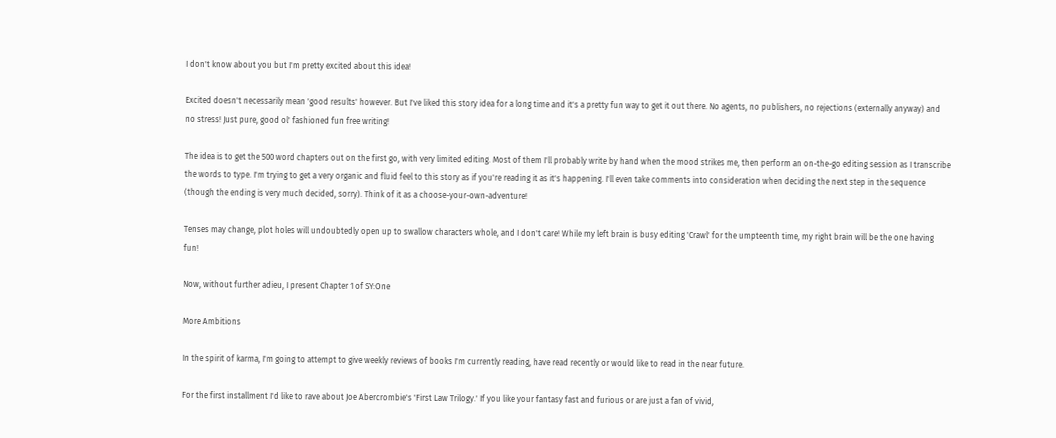I don't know about you but I'm pretty excited about this idea!

Excited doesn't necessarily mean 'good results' however. But I've liked this story idea for a long time and it's a pretty fun way to get it out there. No agents, no publishers, no rejections (externally anyway) and no stress! Just pure, good ol' fashioned fun free writing!

The idea is to get the 500 word chapters out on the first go, with very limited editing. Most of them I'll probably write by hand when the mood strikes me, then perform an on-the-go editing session as I transcribe the words to type. I'm trying to get a very organic and fluid feel to this story as if you're reading it as it's happening. I'll even take comments into consideration when deciding the next step in the sequence (though the ending is very much decided, sorry). Think of it as a choose-your-own-adventure!

Tenses may change, plot holes will undoubtedly open up to swallow characters whole, and I don't care! While my left brain is busy editing 'Crawl' for the umpteenth time, my right brain will be the one having fun!

Now, without further adieu, I present Chapter 1 of SY:One

More Ambitions

In the spirit of karma, I'm going to attempt to give weekly reviews of books I'm currently reading, have read recently or would like to read in the near future.

For the first installment I'd like to rave about Joe Abercrombie's 'First Law Trilogy.' If you like your fantasy fast and furious or are just a fan of vivid,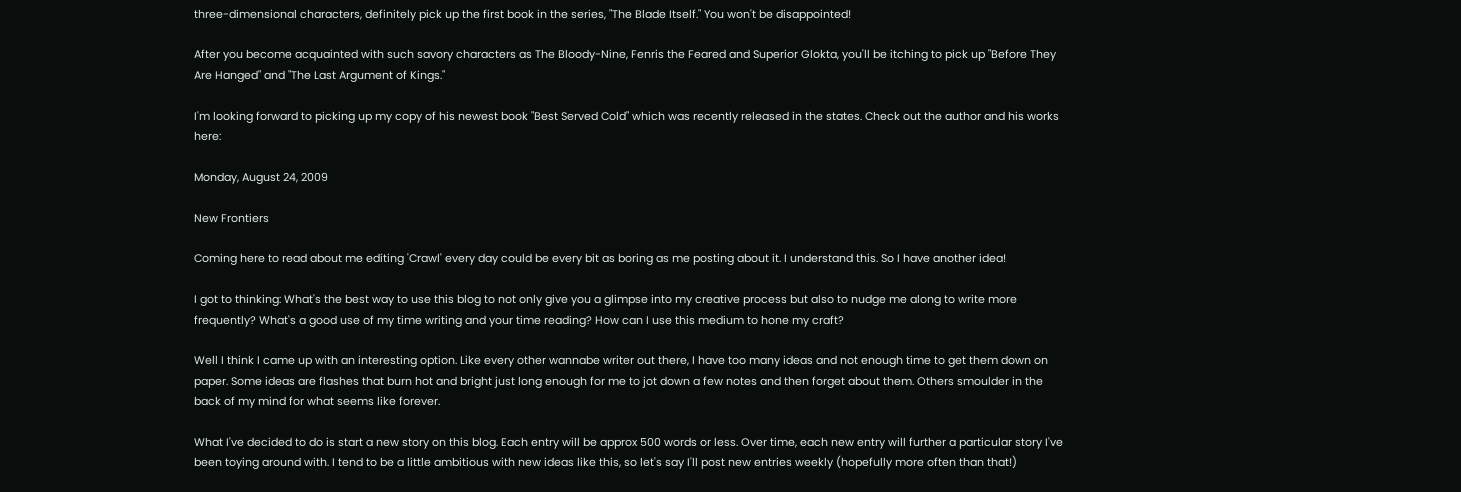three-dimensional characters, definitely pick up the first book in the series, "The Blade Itself." You won't be disappointed!

After you become acquainted with such savory characters as The Bloody-Nine, Fenris the Feared and Superior Glokta, you'll be itching to pick up "Before They Are Hanged" and "The Last Argument of Kings."

I'm looking forward to picking up my copy of his newest book "Best Served Cold" which was recently released in the states. Check out the author and his works here:

Monday, August 24, 2009

New Frontiers

Coming here to read about me editing 'Crawl' every day could be every bit as boring as me posting about it. I understand this. So I have another idea!

I got to thinking: What's the best way to use this blog to not only give you a glimpse into my creative process but also to nudge me along to write more frequently? What's a good use of my time writing and your time reading? How can I use this medium to hone my craft?

Well I think I came up with an interesting option. Like every other wannabe writer out there, I have too many ideas and not enough time to get them down on paper. Some ideas are flashes that burn hot and bright just long enough for me to jot down a few notes and then forget about them. Others smoulder in the back of my mind for what seems like forever.

What I've decided to do is start a new story on this blog. Each entry will be approx 500 words or less. Over time, each new entry will further a particular story I've been toying around with. I tend to be a little ambitious with new ideas like this, so let's say I'll post new entries weekly (hopefully more often than that!)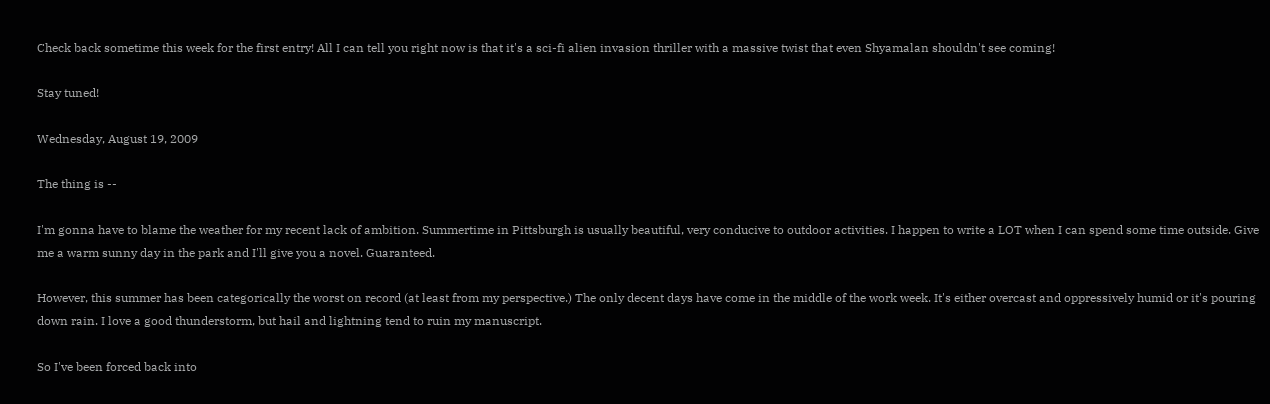Check back sometime this week for the first entry! All I can tell you right now is that it's a sci-fi alien invasion thriller with a massive twist that even Shyamalan shouldn't see coming!

Stay tuned!

Wednesday, August 19, 2009

The thing is --

I'm gonna have to blame the weather for my recent lack of ambition. Summertime in Pittsburgh is usually beautiful, very conducive to outdoor activities. I happen to write a LOT when I can spend some time outside. Give me a warm sunny day in the park and I'll give you a novel. Guaranteed.

However, this summer has been categorically the worst on record (at least from my perspective.) The only decent days have come in the middle of the work week. It's either overcast and oppressively humid or it's pouring down rain. I love a good thunderstorm, but hail and lightning tend to ruin my manuscript.

So I've been forced back into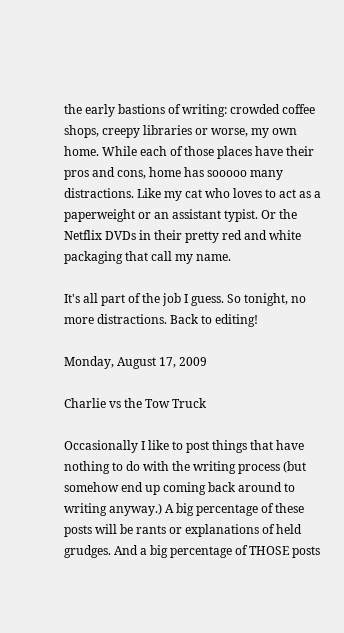the early bastions of writing: crowded coffee shops, creepy libraries or worse, my own home. While each of those places have their pros and cons, home has sooooo many distractions. Like my cat who loves to act as a paperweight or an assistant typist. Or the Netflix DVDs in their pretty red and white packaging that call my name.

It's all part of the job I guess. So tonight, no more distractions. Back to editing!

Monday, August 17, 2009

Charlie vs the Tow Truck

Occasionally I like to post things that have nothing to do with the writing process (but somehow end up coming back around to writing anyway.) A big percentage of these posts will be rants or explanations of held grudges. And a big percentage of THOSE posts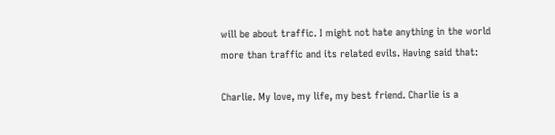will be about traffic. I might not hate anything in the world more than traffic and its related evils. Having said that:

Charlie. My love, my life, my best friend. Charlie is a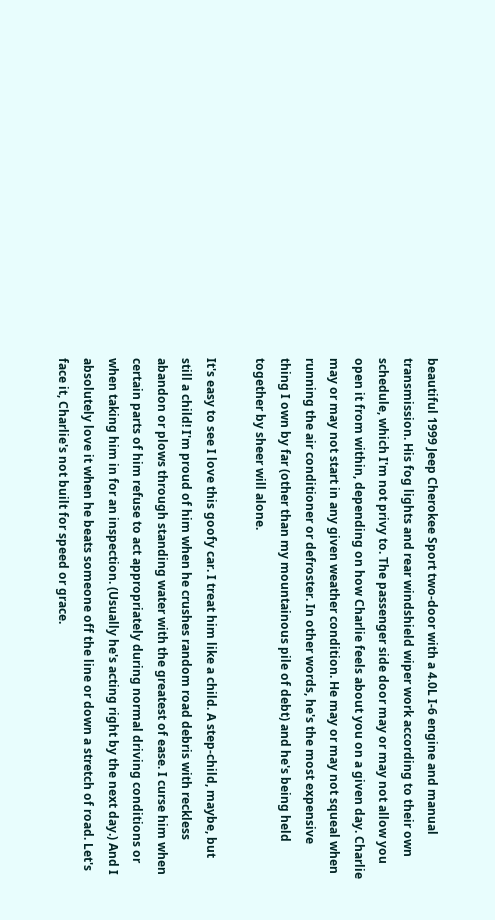beautiful 1999 Jeep Cherokee Sport two-door with a 4.0L I-6 engine and manual transmission. His fog lights and rear windshield wiper work according to their own schedule, which I'm not privy to. The passenger side door may or may not allow you open it from within, depending on how Charlie feels about you on a given day. Charlie may or may not start in any given weather condition. He may or may not squeal when running the air conditioner or defroster. In other words, he's the most expensive thing I own by far (other than my mountainous pile of debt) and he's being held together by sheer will alone.

It's easy to see I love this goofy car. I treat him like a child. A step-child, maybe, but still a child! I'm proud of him when he crushes random road debris with reckless abandon or plows through standing water with the greatest of ease. I curse him when certain parts of him refuse to act appropriately during normal driving conditions or when taking him in for an inspection. (Usually he's acting right by the next day.) And I absolutely love it when he beats someone off the line or down a stretch of road. Let's face it, Charlie's not built for speed or grace.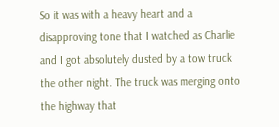So it was with a heavy heart and a disapproving tone that I watched as Charlie and I got absolutely dusted by a tow truck the other night. The truck was merging onto the highway that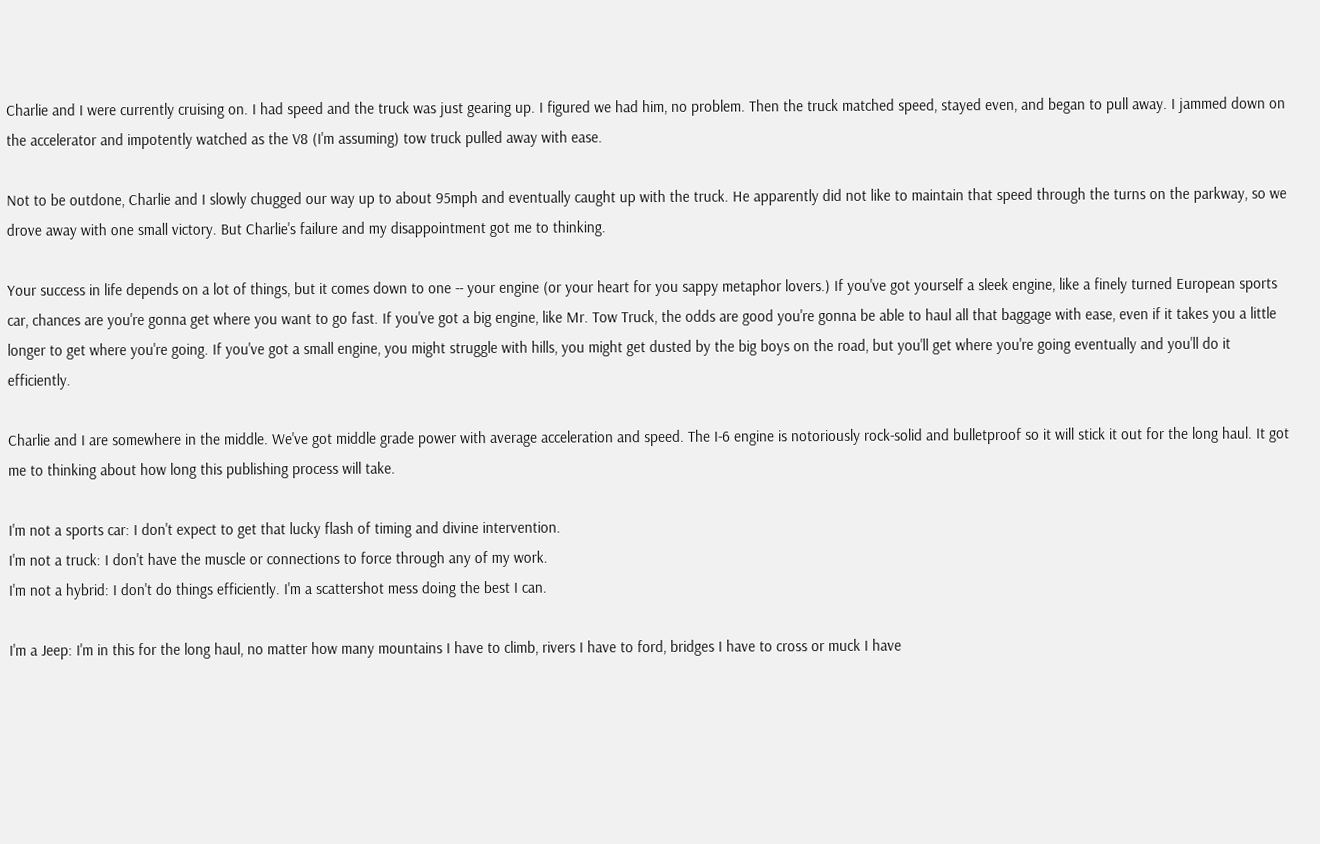Charlie and I were currently cruising on. I had speed and the truck was just gearing up. I figured we had him, no problem. Then the truck matched speed, stayed even, and began to pull away. I jammed down on the accelerator and impotently watched as the V8 (I'm assuming) tow truck pulled away with ease.

Not to be outdone, Charlie and I slowly chugged our way up to about 95mph and eventually caught up with the truck. He apparently did not like to maintain that speed through the turns on the parkway, so we drove away with one small victory. But Charlie's failure and my disappointment got me to thinking.

Your success in life depends on a lot of things, but it comes down to one -- your engine (or your heart for you sappy metaphor lovers.) If you've got yourself a sleek engine, like a finely turned European sports car, chances are you're gonna get where you want to go fast. If you've got a big engine, like Mr. Tow Truck, the odds are good you're gonna be able to haul all that baggage with ease, even if it takes you a little longer to get where you're going. If you've got a small engine, you might struggle with hills, you might get dusted by the big boys on the road, but you'll get where you're going eventually and you'll do it efficiently.

Charlie and I are somewhere in the middle. We've got middle grade power with average acceleration and speed. The I-6 engine is notoriously rock-solid and bulletproof so it will stick it out for the long haul. It got me to thinking about how long this publishing process will take.

I'm not a sports car: I don't expect to get that lucky flash of timing and divine intervention.
I'm not a truck: I don't have the muscle or connections to force through any of my work.
I'm not a hybrid: I don't do things efficiently. I'm a scattershot mess doing the best I can.

I'm a Jeep: I'm in this for the long haul, no matter how many mountains I have to climb, rivers I have to ford, bridges I have to cross or muck I have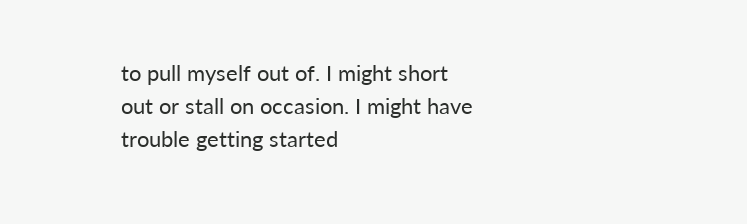to pull myself out of. I might short out or stall on occasion. I might have trouble getting started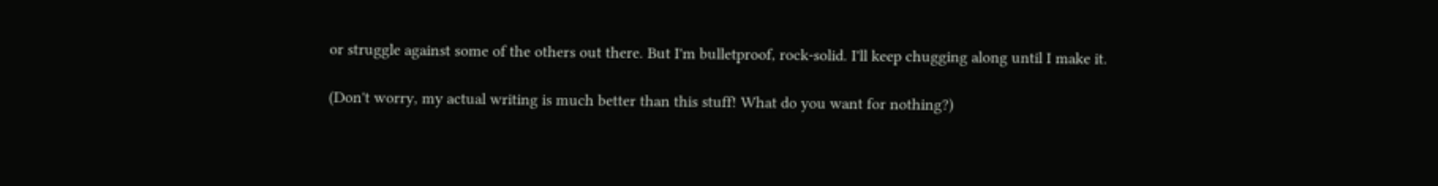or struggle against some of the others out there. But I'm bulletproof, rock-solid. I'll keep chugging along until I make it.

(Don't worry, my actual writing is much better than this stuff! What do you want for nothing?)